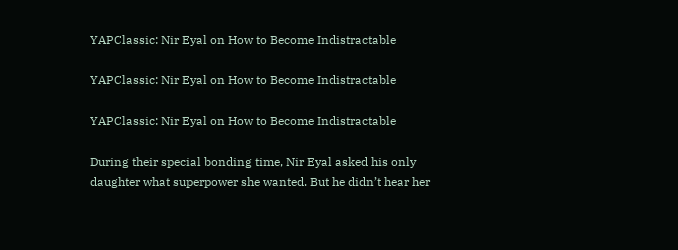YAPClassic: Nir Eyal on How to Become Indistractable

YAPClassic: Nir Eyal on How to Become Indistractable

YAPClassic: Nir Eyal on How to Become Indistractable

During their special bonding time, Nir Eyal asked his only daughter what superpower she wanted. But he didn’t hear her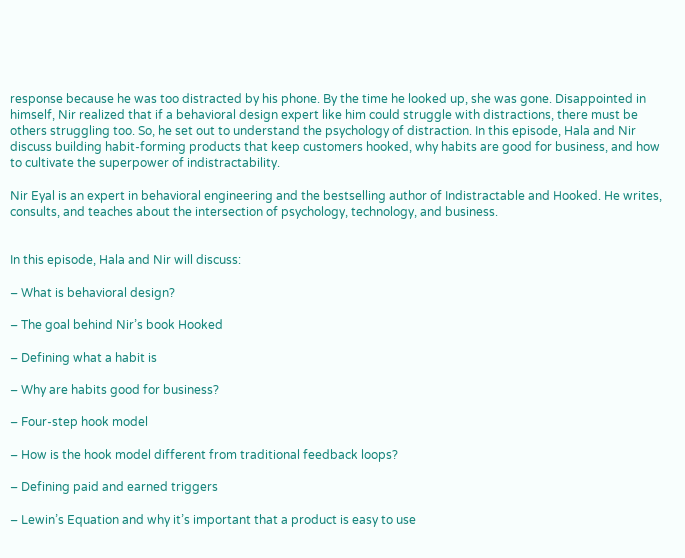response because he was too distracted by his phone. By the time he looked up, she was gone. Disappointed in himself, Nir realized that if a behavioral design expert like him could struggle with distractions, there must be others struggling too. So, he set out to understand the psychology of distraction. In this episode, Hala and Nir discuss building habit-forming products that keep customers hooked, why habits are good for business, and how to cultivate the superpower of indistractability.

Nir Eyal is an expert in behavioral engineering and the bestselling author of Indistractable and Hooked. He writes, consults, and teaches about the intersection of psychology, technology, and business.


In this episode, Hala and Nir will discuss:

– What is behavioral design?

– The goal behind Nir’s book Hooked

– Defining what a habit is

– Why are habits good for business?

– Four-step hook model

– How is the hook model different from traditional feedback loops?

– Defining paid and earned triggers

– Lewin’s Equation and why it’s important that a product is easy to use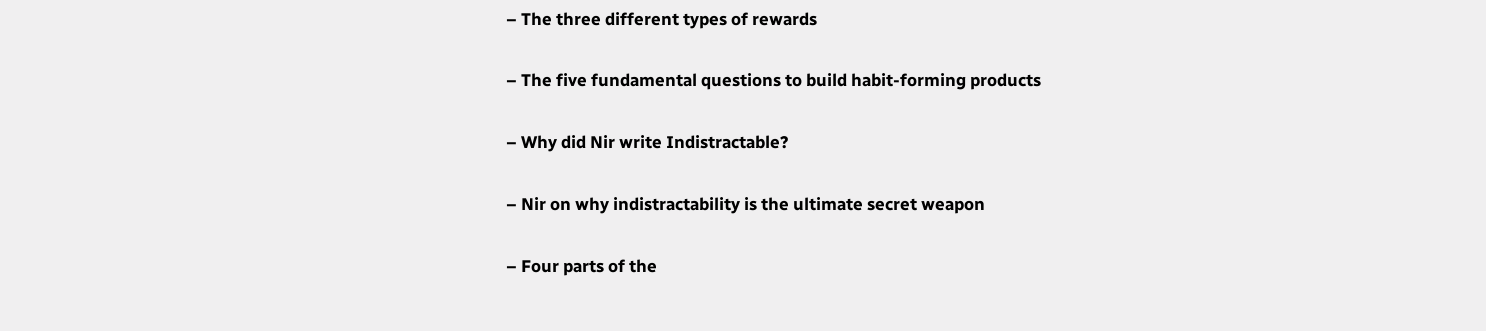– The three different types of rewards

– The five fundamental questions to build habit-forming products

– Why did Nir write Indistractable?

– Nir on why indistractability is the ultimate secret weapon

– Four parts of the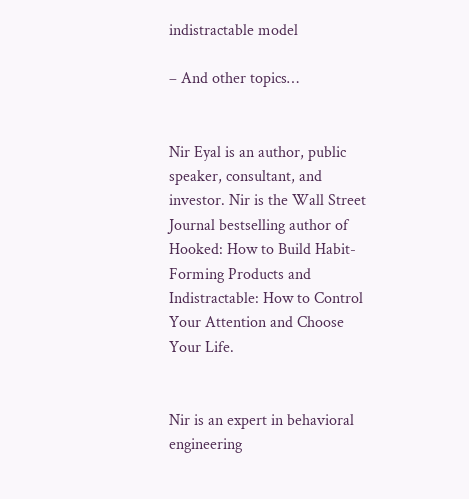indistractable model

– And other topics…


Nir Eyal is an author, public speaker, consultant, and investor. Nir is the Wall Street Journal bestselling author of Hooked: How to Build Habit-Forming Products and Indistractable: How to Control Your Attention and Choose Your Life.


Nir is an expert in behavioral engineering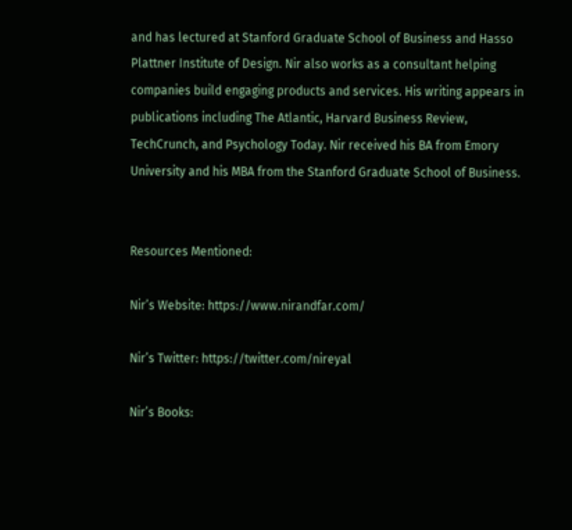and has lectured at Stanford Graduate School of Business and Hasso Plattner Institute of Design. Nir also works as a consultant helping companies build engaging products and services. His writing appears in publications including The Atlantic, Harvard Business Review, TechCrunch, and Psychology Today. Nir received his BA from Emory University and his MBA from the Stanford Graduate School of Business.


Resources Mentioned:

Nir’s Website: https://www.nirandfar.com/

Nir’s Twitter: https://twitter.com/nireyal

Nir’s Books: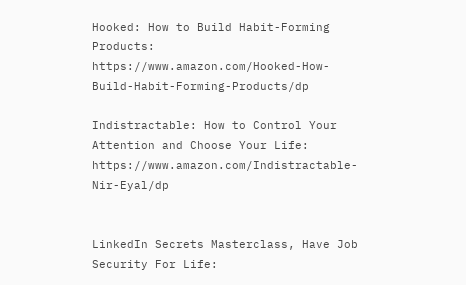Hooked: How to Build Habit-Forming Products: https://www.amazon.com/Hooked-How-Build-Habit-Forming-Products/dp

Indistractable: How to Control Your Attention and Choose Your Life: https://www.amazon.com/Indistractable-Nir-Eyal/dp


LinkedIn Secrets Masterclass, Have Job Security For Life: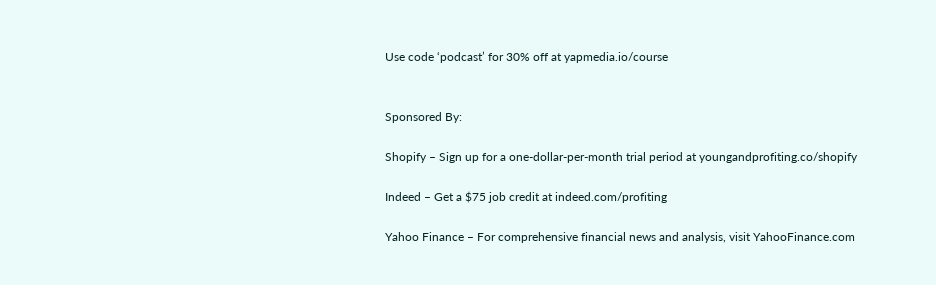Use code ‘podcast’ for 30% off at yapmedia.io/course


Sponsored By:

Shopify – Sign up for a one-dollar-per-month trial period at youngandprofiting.co/shopify

Indeed – Get a $75 job credit at indeed.com/profiting

Yahoo Finance – For comprehensive financial news and analysis, visit YahooFinance.com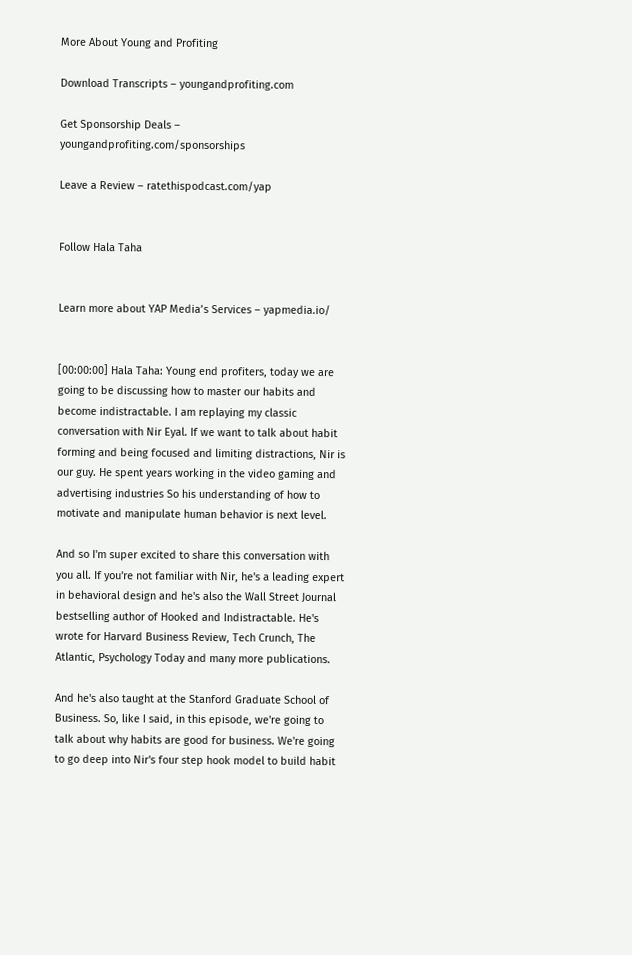More About Young and Profiting

Download Transcripts – youngandprofiting.com

Get Sponsorship Deals – youngandprofiting.com/sponsorships

Leave a Review – ratethispodcast.com/yap


Follow Hala Taha


Learn more about YAP Media’s Services – yapmedia.io/


[00:00:00] Hala Taha: Young end profiters, today we are going to be discussing how to master our habits and become indistractable. I am replaying my classic conversation with Nir Eyal. If we want to talk about habit forming and being focused and limiting distractions, Nir is our guy. He spent years working in the video gaming and advertising industries So his understanding of how to motivate and manipulate human behavior is next level.

And so I'm super excited to share this conversation with you all. If you're not familiar with Nir, he's a leading expert in behavioral design and he's also the Wall Street Journal bestselling author of Hooked and Indistractable. He's wrote for Harvard Business Review, Tech Crunch, The Atlantic, Psychology Today and many more publications.

And he's also taught at the Stanford Graduate School of Business. So, like I said, in this episode, we're going to talk about why habits are good for business. We're going to go deep into Nir's four step hook model to build habit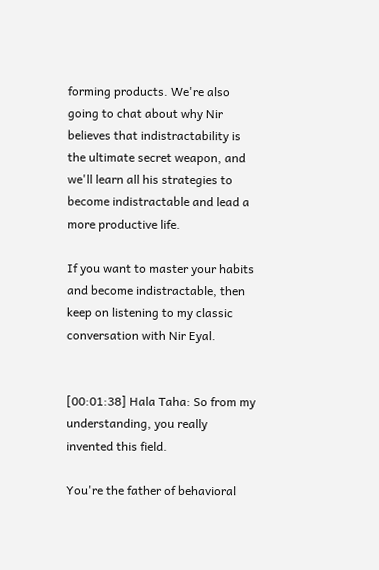forming products. We're also going to chat about why Nir believes that indistractability is the ultimate secret weapon, and we'll learn all his strategies to become indistractable and lead a more productive life.

If you want to master your habits and become indistractable, then keep on listening to my classic conversation with Nir Eyal.


[00:01:38] Hala Taha: So from my understanding, you really invented this field.

You're the father of behavioral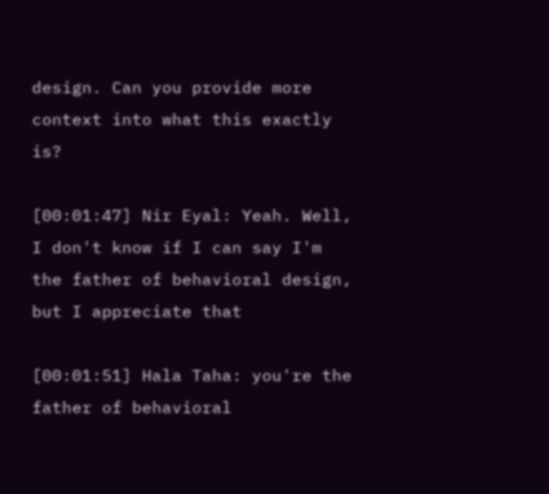design. Can you provide more context into what this exactly is?

[00:01:47] Nir Eyal: Yeah. Well, I don't know if I can say I'm the father of behavioral design, but I appreciate that

[00:01:51] Hala Taha: you're the father of behavioral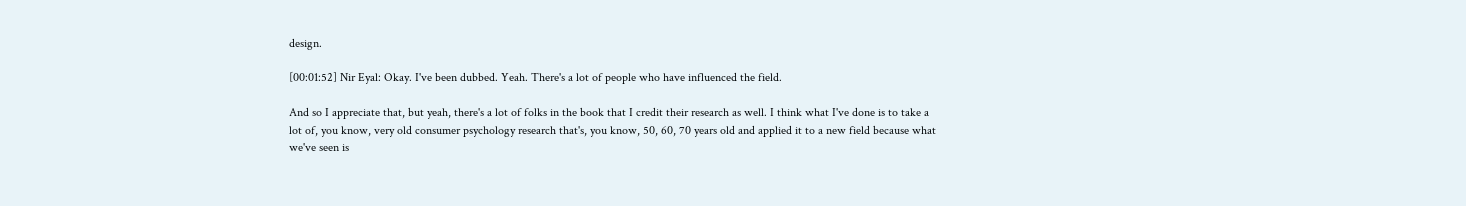design.

[00:01:52] Nir Eyal: Okay. I've been dubbed. Yeah. There's a lot of people who have influenced the field.

And so I appreciate that, but yeah, there's a lot of folks in the book that I credit their research as well. I think what I've done is to take a lot of, you know, very old consumer psychology research that's, you know, 50, 60, 70 years old and applied it to a new field because what we've seen is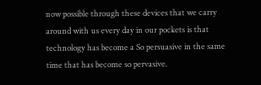now possible through these devices that we carry around with us every day in our pockets is that technology has become a So persuasive in the same time that has become so pervasive.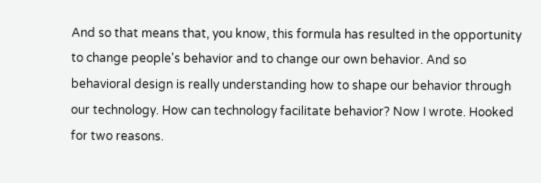And so that means that, you know, this formula has resulted in the opportunity to change people's behavior and to change our own behavior. And so behavioral design is really understanding how to shape our behavior through our technology. How can technology facilitate behavior? Now I wrote. Hooked for two reasons.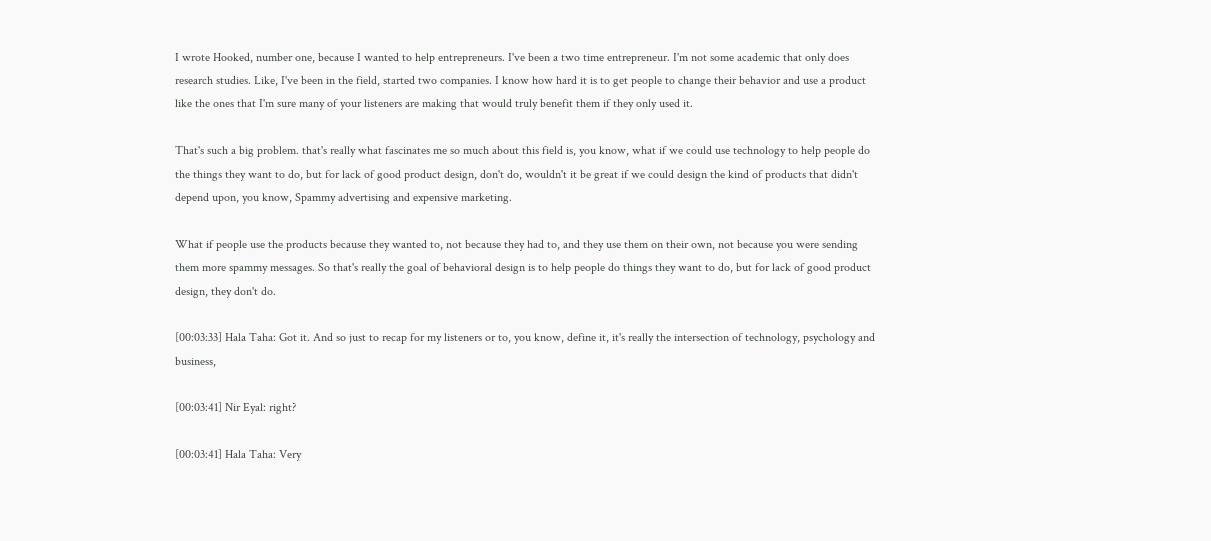I wrote Hooked, number one, because I wanted to help entrepreneurs. I've been a two time entrepreneur. I'm not some academic that only does research studies. Like, I've been in the field, started two companies. I know how hard it is to get people to change their behavior and use a product like the ones that I'm sure many of your listeners are making that would truly benefit them if they only used it.

That's such a big problem. that's really what fascinates me so much about this field is, you know, what if we could use technology to help people do the things they want to do, but for lack of good product design, don't do, wouldn't it be great if we could design the kind of products that didn't depend upon, you know, Spammy advertising and expensive marketing.

What if people use the products because they wanted to, not because they had to, and they use them on their own, not because you were sending them more spammy messages. So that's really the goal of behavioral design is to help people do things they want to do, but for lack of good product design, they don't do.

[00:03:33] Hala Taha: Got it. And so just to recap for my listeners or to, you know, define it, it's really the intersection of technology, psychology and business,

[00:03:41] Nir Eyal: right?

[00:03:41] Hala Taha: Very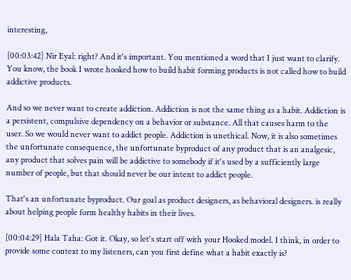interesting,

[00:03:42] Nir Eyal: right? And it's important. You mentioned a word that I just want to clarify. You know, the book I wrote hooked how to build habit forming products is not called how to build addictive products.

And so we never want to create addiction. Addiction is not the same thing as a habit. Addiction is a persistent, compulsive dependency on a behavior or substance. All that causes harm to the user. So we would never want to addict people. Addiction is unethical. Now, it is also sometimes the unfortunate consequence, the unfortunate byproduct of any product that is an analgesic, any product that solves pain will be addictive to somebody if it's used by a sufficiently large number of people, but that should never be our intent to addict people.

That's an unfortunate byproduct. Our goal as product designers, as behavioral designers. is really about helping people form healthy habits in their lives.

[00:04:29] Hala Taha: Got it. Okay, so let's start off with your Hooked model. I think, in order to provide some context to my listeners, can you first define what a habit exactly is?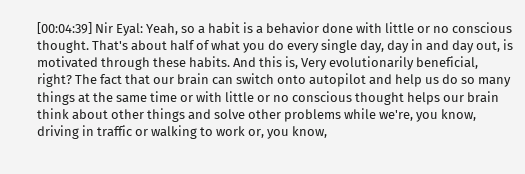[00:04:39] Nir Eyal: Yeah, so a habit is a behavior done with little or no conscious thought. That's about half of what you do every single day, day in and day out, is motivated through these habits. And this is, Very evolutionarily beneficial, right? The fact that our brain can switch onto autopilot and help us do so many things at the same time or with little or no conscious thought helps our brain think about other things and solve other problems while we're, you know, driving in traffic or walking to work or, you know,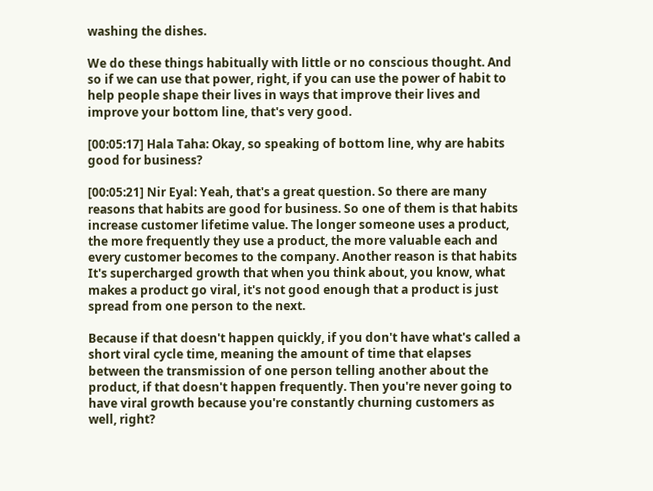washing the dishes.

We do these things habitually with little or no conscious thought. And so if we can use that power, right, if you can use the power of habit to help people shape their lives in ways that improve their lives and improve your bottom line, that's very good.

[00:05:17] Hala Taha: Okay, so speaking of bottom line, why are habits good for business?

[00:05:21] Nir Eyal: Yeah, that's a great question. So there are many reasons that habits are good for business. So one of them is that habits increase customer lifetime value. The longer someone uses a product, the more frequently they use a product, the more valuable each and every customer becomes to the company. Another reason is that habits It's supercharged growth that when you think about, you know, what makes a product go viral, it's not good enough that a product is just spread from one person to the next.

Because if that doesn't happen quickly, if you don't have what's called a short viral cycle time, meaning the amount of time that elapses between the transmission of one person telling another about the product, if that doesn't happen frequently. Then you're never going to have viral growth because you're constantly churning customers as well, right?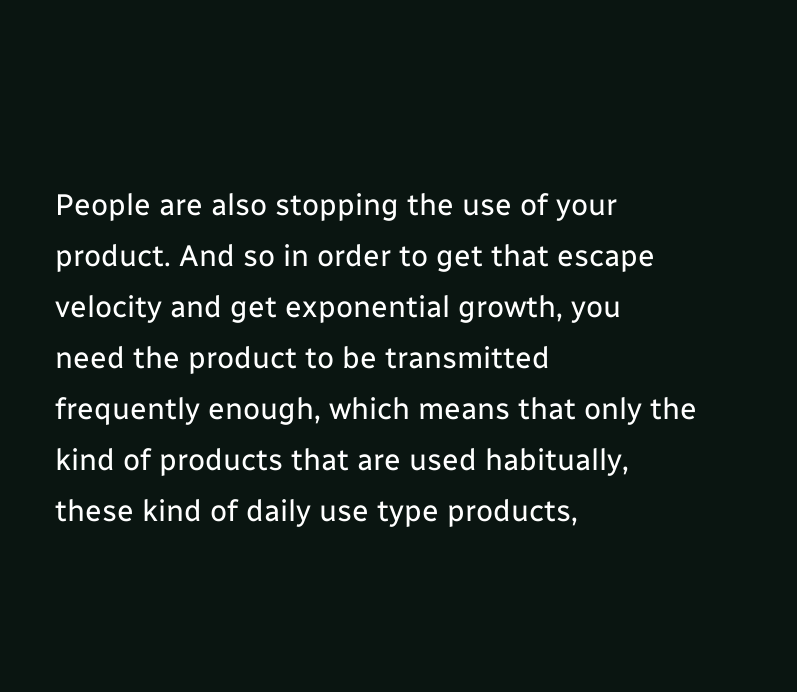People are also stopping the use of your product. And so in order to get that escape velocity and get exponential growth, you need the product to be transmitted frequently enough, which means that only the kind of products that are used habitually, these kind of daily use type products,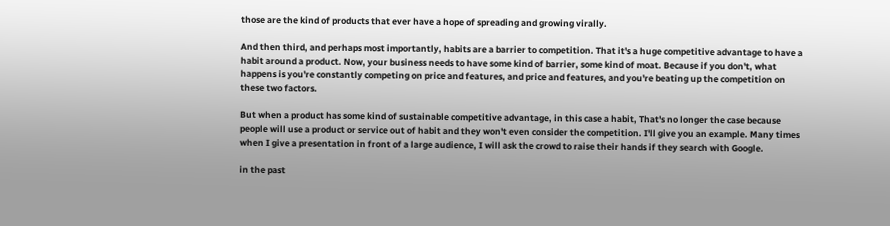those are the kind of products that ever have a hope of spreading and growing virally.

And then third, and perhaps most importantly, habits are a barrier to competition. That it's a huge competitive advantage to have a habit around a product. Now, your business needs to have some kind of barrier, some kind of moat. Because if you don't, what happens is you're constantly competing on price and features, and price and features, and you're beating up the competition on these two factors.

But when a product has some kind of sustainable competitive advantage, in this case a habit, That's no longer the case because people will use a product or service out of habit and they won't even consider the competition. I'll give you an example. Many times when I give a presentation in front of a large audience, I will ask the crowd to raise their hands if they search with Google.

in the past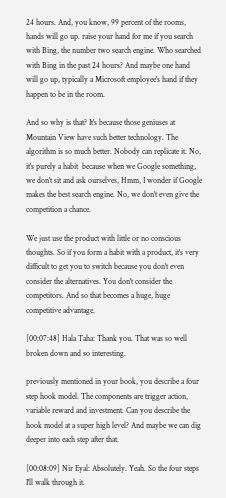24 hours. And, you know, 99 percent of the rooms, hands will go up. raise your hand for me if you search with Bing, the number two search engine. Who searched with Bing in the past 24 hours? And maybe one hand will go up, typically a Microsoft employee's hand if they happen to be in the room.

And so why is that? It's because those geniuses at Mountain View have such better technology. The algorithm is so much better. Nobody can replicate it. No, it's purely a habit  because when we Google something, we don't sit and ask ourselves, Hmm, I wonder if Google makes the best search engine. No, we don't even give the competition a chance.

We just use the product with little or no conscious thoughts. So if you form a habit with a product, it's very difficult to get you to switch because you don't even consider the alternatives. You don't consider the competitors. And so that becomes a huge, huge competitive advantage.

[00:07:48] Hala Taha: Thank you. That was so well broken down and so interesting.

previously mentioned in your book, you describe a four step hook model. The components are trigger action, variable reward and investment. Can you describe the hook model at a super high level? And maybe we can dig deeper into each step after that.

[00:08:09] Nir Eyal: Absolutely. Yeah. So the four steps I'll walk through it.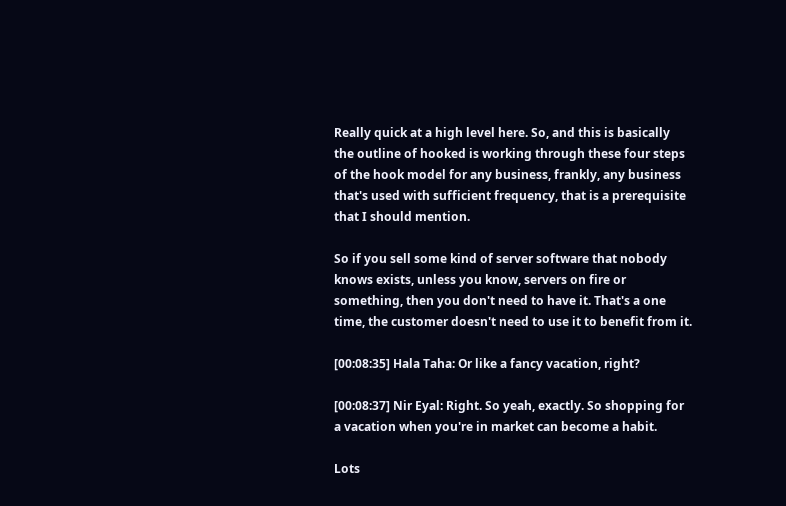Really quick at a high level here. So, and this is basically the outline of hooked is working through these four steps of the hook model for any business, frankly, any business that's used with sufficient frequency, that is a prerequisite that I should mention.

So if you sell some kind of server software that nobody knows exists, unless you know, servers on fire or something, then you don't need to have it. That's a one time, the customer doesn't need to use it to benefit from it.

[00:08:35] Hala Taha: Or like a fancy vacation, right?

[00:08:37] Nir Eyal: Right. So yeah, exactly. So shopping for a vacation when you're in market can become a habit.

Lots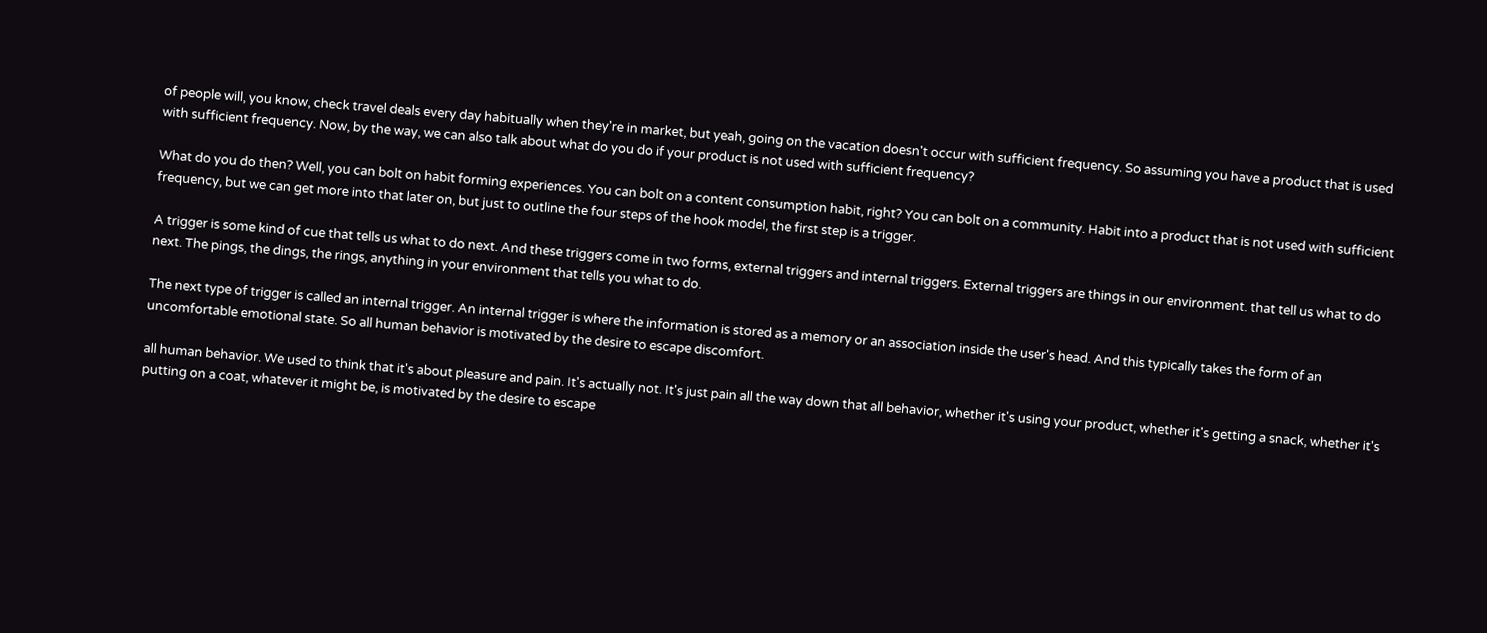of people will, you know, check travel deals every day habitually when they're in market, but yeah, going on the vacation doesn't occur with sufficient frequency. So assuming you have a product that is used with sufficient frequency. Now, by the way, we can also talk about what do you do if your product is not used with sufficient frequency?

What do you do then? Well, you can bolt on habit forming experiences. You can bolt on a content consumption habit, right? You can bolt on a community. Habit into a product that is not used with sufficient frequency, but we can get more into that later on, but just to outline the four steps of the hook model, the first step is a trigger.

A trigger is some kind of cue that tells us what to do next. And these triggers come in two forms, external triggers and internal triggers. External triggers are things in our environment. that tell us what to do next. The pings, the dings, the rings, anything in your environment that tells you what to do.

The next type of trigger is called an internal trigger. An internal trigger is where the information is stored as a memory or an association inside the user's head. And this typically takes the form of an uncomfortable emotional state. So all human behavior is motivated by the desire to escape discomfort.

all human behavior. We used to think that it's about pleasure and pain. It's actually not. It's just pain all the way down that all behavior, whether it's using your product, whether it's getting a snack, whether it's putting on a coat, whatever it might be, is motivated by the desire to escape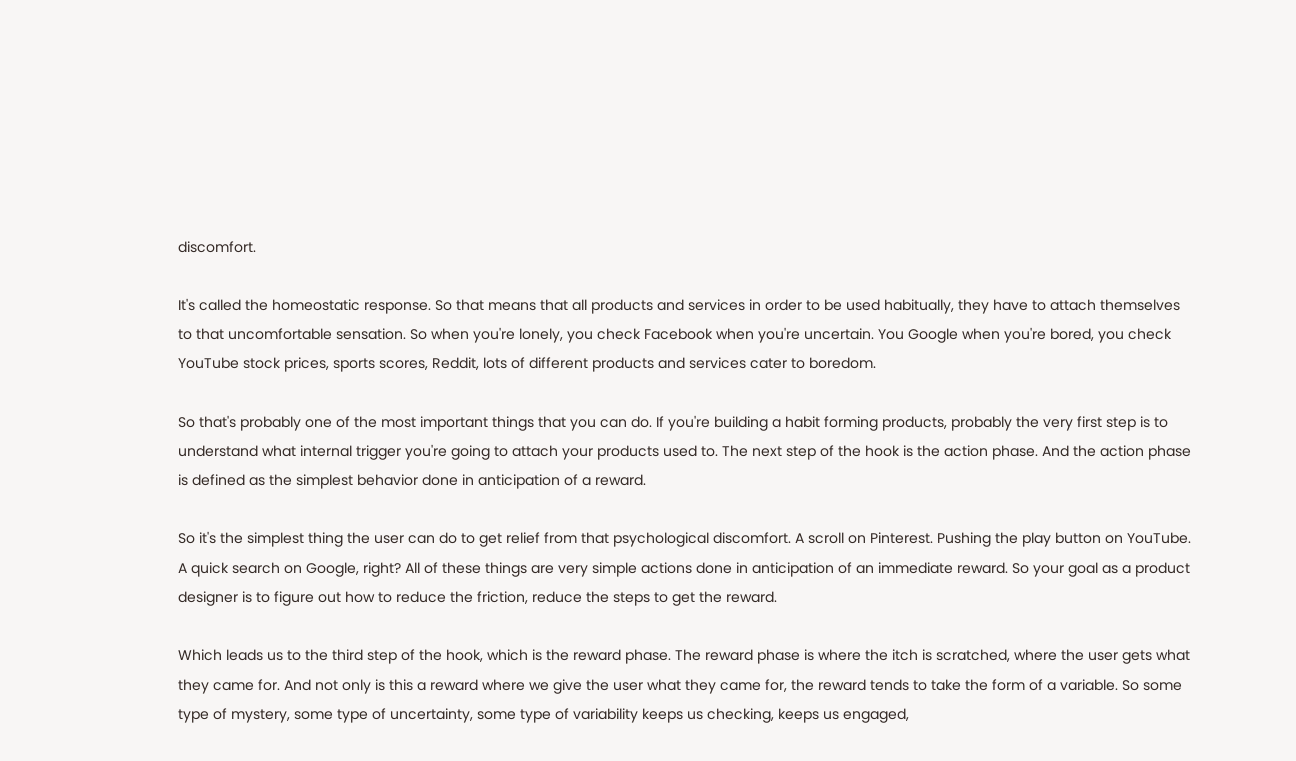discomfort.

It's called the homeostatic response. So that means that all products and services in order to be used habitually, they have to attach themselves to that uncomfortable sensation. So when you're lonely, you check Facebook when you're uncertain. You Google when you're bored, you check YouTube stock prices, sports scores, Reddit, lots of different products and services cater to boredom.

So that's probably one of the most important things that you can do. If you're building a habit forming products, probably the very first step is to understand what internal trigger you're going to attach your products used to. The next step of the hook is the action phase. And the action phase is defined as the simplest behavior done in anticipation of a reward.

So it's the simplest thing the user can do to get relief from that psychological discomfort. A scroll on Pinterest. Pushing the play button on YouTube. A quick search on Google, right? All of these things are very simple actions done in anticipation of an immediate reward. So your goal as a product designer is to figure out how to reduce the friction, reduce the steps to get the reward.

Which leads us to the third step of the hook, which is the reward phase. The reward phase is where the itch is scratched, where the user gets what they came for. And not only is this a reward where we give the user what they came for, the reward tends to take the form of a variable. So some type of mystery, some type of uncertainty, some type of variability keeps us checking, keeps us engaged,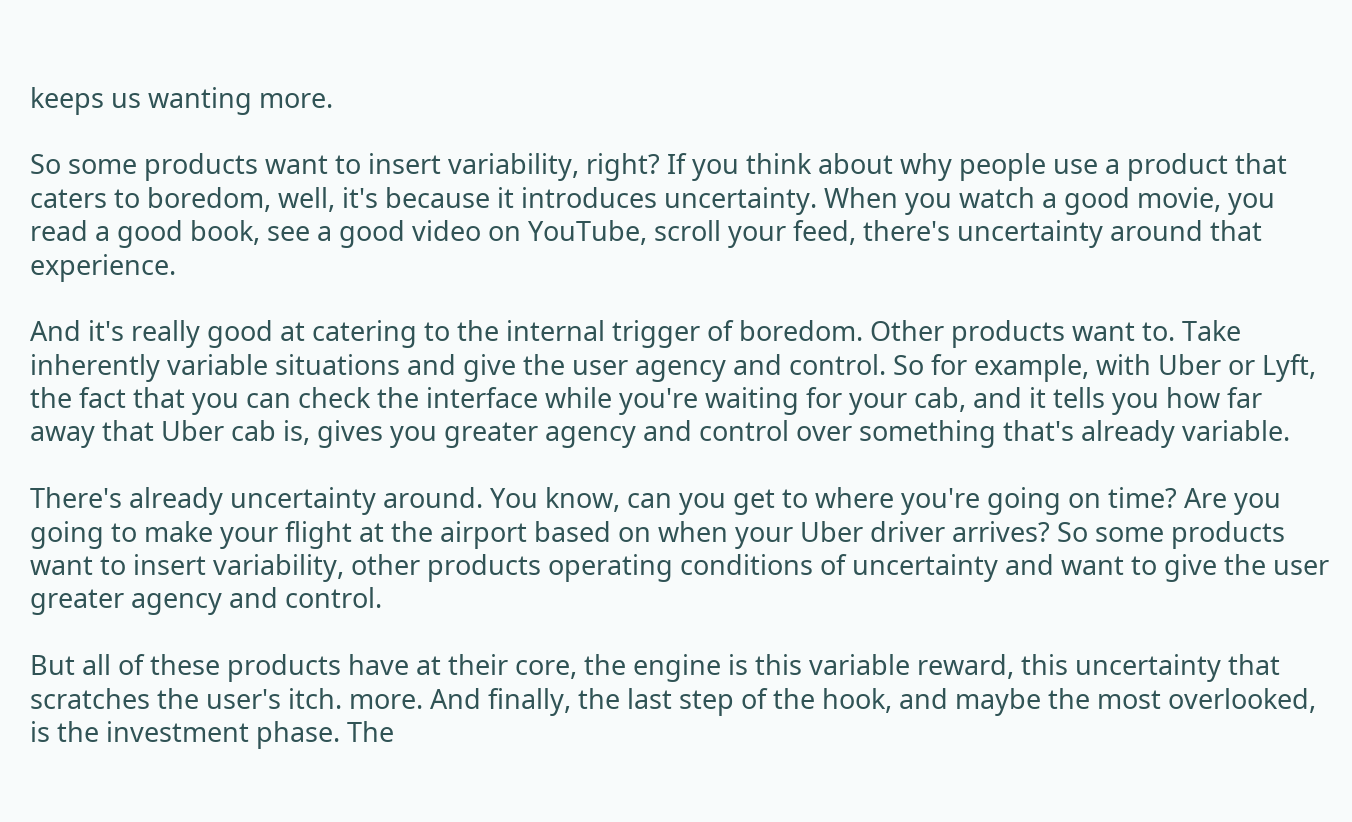keeps us wanting more.

So some products want to insert variability, right? If you think about why people use a product that caters to boredom, well, it's because it introduces uncertainty. When you watch a good movie, you read a good book, see a good video on YouTube, scroll your feed, there's uncertainty around that experience.

And it's really good at catering to the internal trigger of boredom. Other products want to. Take inherently variable situations and give the user agency and control. So for example, with Uber or Lyft, the fact that you can check the interface while you're waiting for your cab, and it tells you how far away that Uber cab is, gives you greater agency and control over something that's already variable.

There's already uncertainty around. You know, can you get to where you're going on time? Are you going to make your flight at the airport based on when your Uber driver arrives? So some products want to insert variability, other products operating conditions of uncertainty and want to give the user greater agency and control.

But all of these products have at their core, the engine is this variable reward, this uncertainty that scratches the user's itch. more. And finally, the last step of the hook, and maybe the most overlooked, is the investment phase. The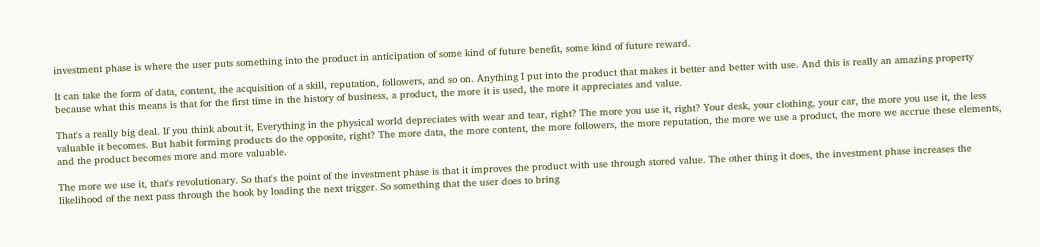investment phase is where the user puts something into the product in anticipation of some kind of future benefit, some kind of future reward.

It can take the form of data, content, the acquisition of a skill, reputation, followers, and so on. Anything I put into the product that makes it better and better with use. And this is really an amazing property because what this means is that for the first time in the history of business, a product, the more it is used, the more it appreciates and value.

That's a really big deal. If you think about it, Everything in the physical world depreciates with wear and tear, right? The more you use it, right? Your desk, your clothing, your car, the more you use it, the less valuable it becomes. But habit forming products do the opposite, right? The more data, the more content, the more followers, the more reputation, the more we use a product, the more we accrue these elements, and the product becomes more and more valuable.

The more we use it, that's revolutionary. So that's the point of the investment phase is that it improves the product with use through stored value. The other thing it does, the investment phase increases the likelihood of the next pass through the hook by loading the next trigger. So something that the user does to bring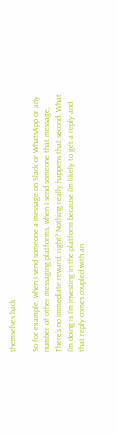themselves back.

So for example, when I send someone a message on Slack or WhatsApp or any number of other messaging platforms, when I send someone that message, There's no immediate reward, right? Nothing really happens that second. What I'm doing is I'm investing in the platform because I'm likely to get a reply and that reply comes coupled with an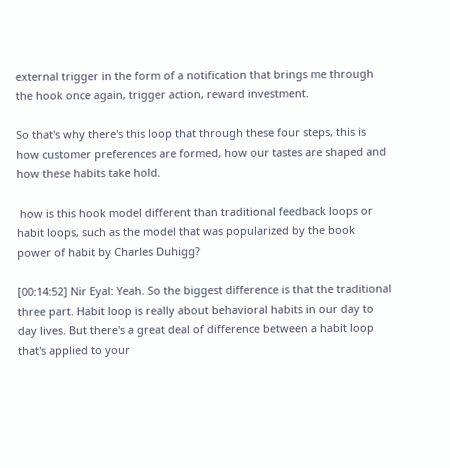external trigger in the form of a notification that brings me through the hook once again, trigger action, reward investment.

So that's why there's this loop that through these four steps, this is how customer preferences are formed, how our tastes are shaped and how these habits take hold.

 how is this hook model different than traditional feedback loops or habit loops, such as the model that was popularized by the book power of habit by Charles Duhigg?

[00:14:52] Nir Eyal: Yeah. So the biggest difference is that the traditional three part. Habit loop is really about behavioral habits in our day to day lives. But there's a great deal of difference between a habit loop that's applied to your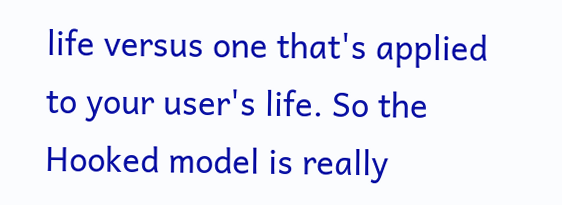life versus one that's applied to your user's life. So the Hooked model is really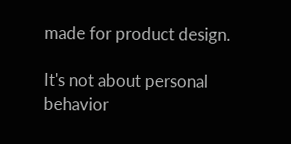made for product design.

It's not about personal behavior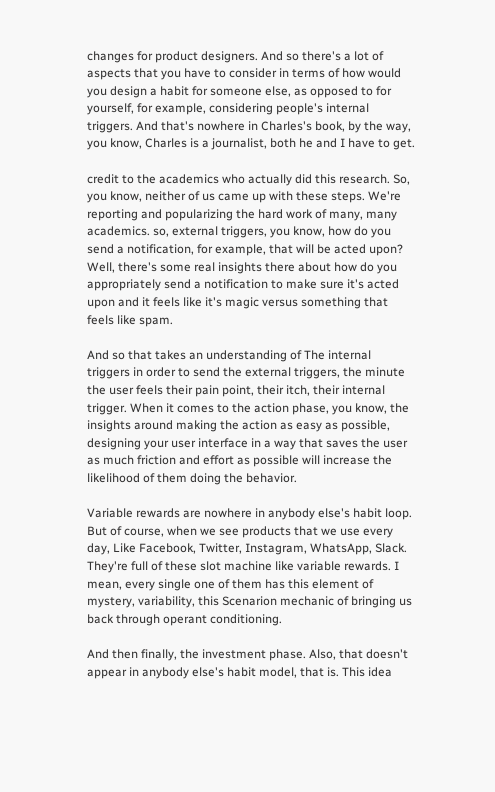changes for product designers. And so there's a lot of aspects that you have to consider in terms of how would you design a habit for someone else, as opposed to for yourself, for example, considering people's internal triggers. And that's nowhere in Charles's book, by the way, you know, Charles is a journalist, both he and I have to get.

credit to the academics who actually did this research. So, you know, neither of us came up with these steps. We're reporting and popularizing the hard work of many, many academics. so, external triggers, you know, how do you send a notification, for example, that will be acted upon? Well, there's some real insights there about how do you appropriately send a notification to make sure it's acted upon and it feels like it's magic versus something that feels like spam.

And so that takes an understanding of The internal triggers in order to send the external triggers, the minute the user feels their pain point, their itch, their internal trigger. When it comes to the action phase, you know, the insights around making the action as easy as possible, designing your user interface in a way that saves the user as much friction and effort as possible will increase the likelihood of them doing the behavior.

Variable rewards are nowhere in anybody else's habit loop. But of course, when we see products that we use every day, Like Facebook, Twitter, Instagram, WhatsApp, Slack. They're full of these slot machine like variable rewards. I mean, every single one of them has this element of mystery, variability, this Scenarion mechanic of bringing us back through operant conditioning.

And then finally, the investment phase. Also, that doesn't appear in anybody else's habit model, that is. This idea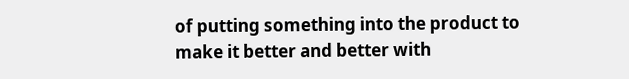of putting something into the product to make it better and better with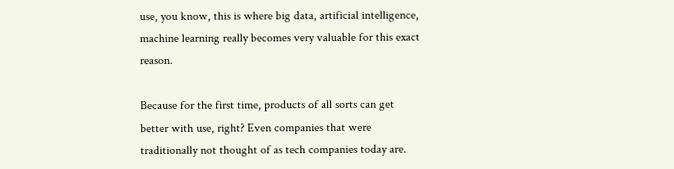use, you know, this is where big data, artificial intelligence, machine learning really becomes very valuable for this exact reason.

Because for the first time, products of all sorts can get better with use, right? Even companies that were traditionally not thought of as tech companies today are.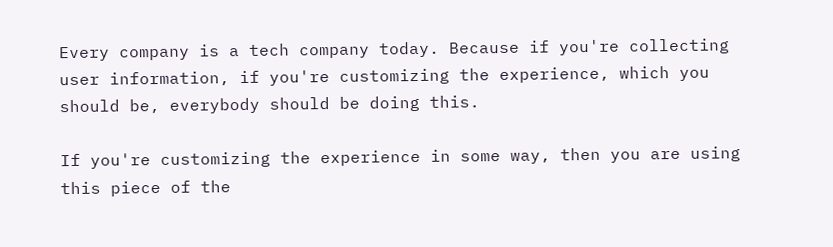Every company is a tech company today. Because if you're collecting user information, if you're customizing the experience, which you should be, everybody should be doing this.

If you're customizing the experience in some way, then you are using this piece of the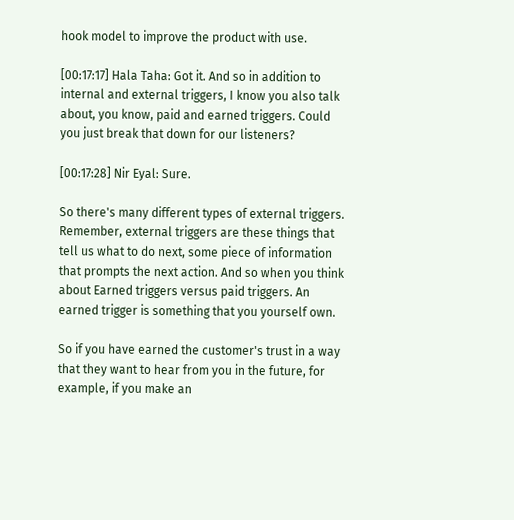hook model to improve the product with use.

[00:17:17] Hala Taha: Got it. And so in addition to internal and external triggers, I know you also talk about, you know, paid and earned triggers. Could you just break that down for our listeners?

[00:17:28] Nir Eyal: Sure.

So there's many different types of external triggers. Remember, external triggers are these things that tell us what to do next, some piece of information that prompts the next action. And so when you think about Earned triggers versus paid triggers. An earned trigger is something that you yourself own.

So if you have earned the customer's trust in a way that they want to hear from you in the future, for example, if you make an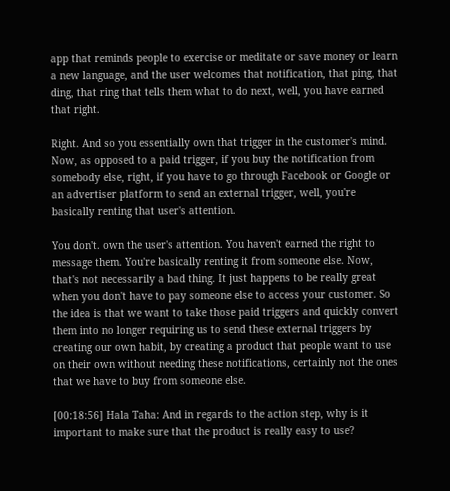app that reminds people to exercise or meditate or save money or learn a new language, and the user welcomes that notification, that ping, that ding, that ring that tells them what to do next, well, you have earned that right.

Right. And so you essentially own that trigger in the customer's mind. Now, as opposed to a paid trigger, if you buy the notification from somebody else, right, if you have to go through Facebook or Google or an advertiser platform to send an external trigger, well, you're basically renting that user's attention.

You don't. own the user's attention. You haven't earned the right to message them. You're basically renting it from someone else. Now, that's not necessarily a bad thing. It just happens to be really great when you don't have to pay someone else to access your customer. So the idea is that we want to take those paid triggers and quickly convert them into no longer requiring us to send these external triggers by creating our own habit, by creating a product that people want to use on their own without needing these notifications, certainly not the ones that we have to buy from someone else.

[00:18:56] Hala Taha: And in regards to the action step, why is it important to make sure that the product is really easy to use?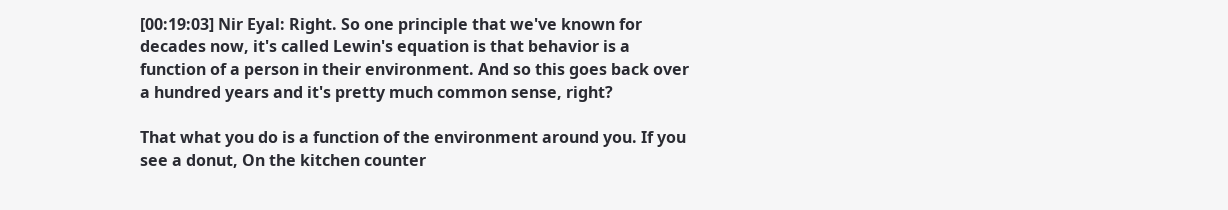[00:19:03] Nir Eyal: Right. So one principle that we've known for decades now, it's called Lewin's equation is that behavior is a function of a person in their environment. And so this goes back over a hundred years and it's pretty much common sense, right?

That what you do is a function of the environment around you. If you see a donut, On the kitchen counter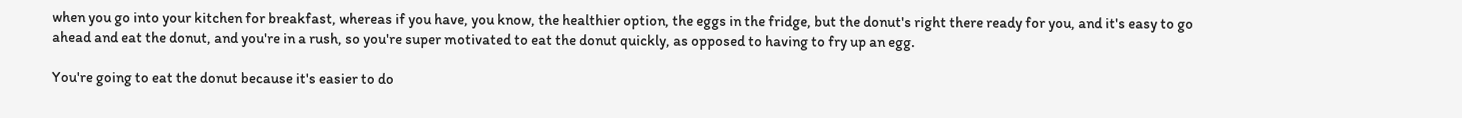when you go into your kitchen for breakfast, whereas if you have, you know, the healthier option, the eggs in the fridge, but the donut's right there ready for you, and it's easy to go ahead and eat the donut, and you're in a rush, so you're super motivated to eat the donut quickly, as opposed to having to fry up an egg.

You're going to eat the donut because it's easier to do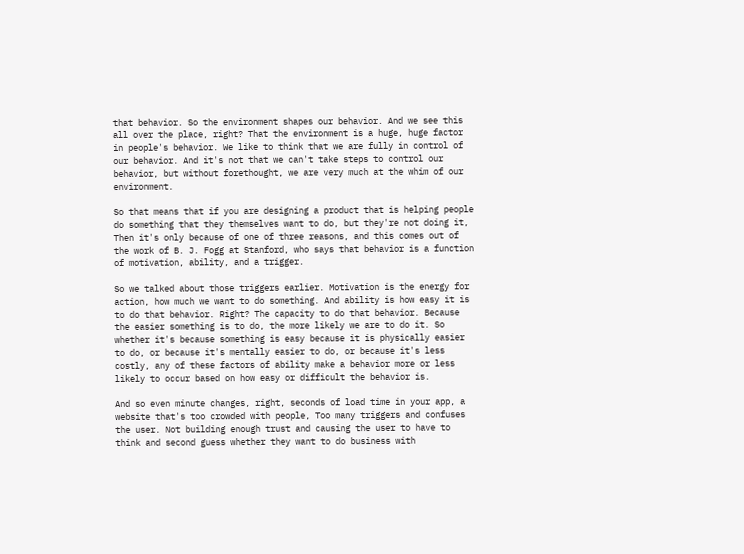that behavior. So the environment shapes our behavior. And we see this all over the place, right? That the environment is a huge, huge factor in people's behavior. We like to think that we are fully in control of our behavior. And it's not that we can't take steps to control our behavior, but without forethought, we are very much at the whim of our environment.

So that means that if you are designing a product that is helping people do something that they themselves want to do, but they're not doing it, Then it's only because of one of three reasons, and this comes out of the work of B. J. Fogg at Stanford, who says that behavior is a function of motivation, ability, and a trigger.

So we talked about those triggers earlier. Motivation is the energy for action, how much we want to do something. And ability is how easy it is to do that behavior. Right? The capacity to do that behavior. Because the easier something is to do, the more likely we are to do it. So whether it's because something is easy because it is physically easier to do, or because it's mentally easier to do, or because it's less costly, any of these factors of ability make a behavior more or less likely to occur based on how easy or difficult the behavior is.

And so even minute changes, right, seconds of load time in your app, a website that's too crowded with people, Too many triggers and confuses the user. Not building enough trust and causing the user to have to think and second guess whether they want to do business with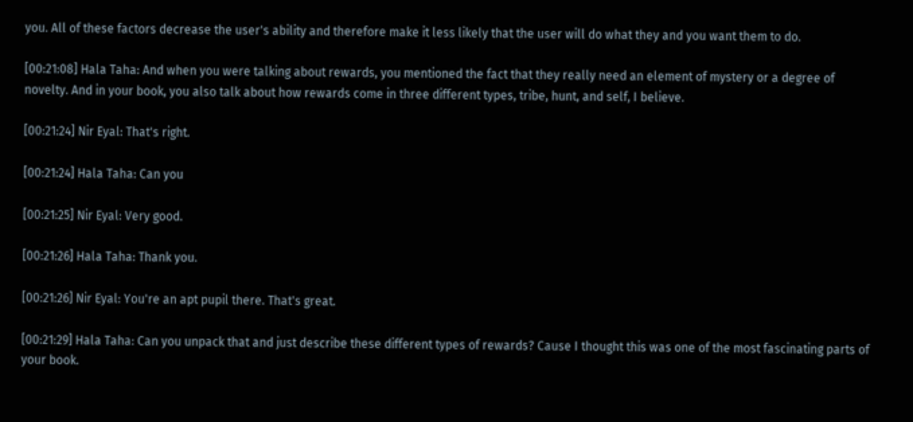you. All of these factors decrease the user's ability and therefore make it less likely that the user will do what they and you want them to do.

[00:21:08] Hala Taha: And when you were talking about rewards, you mentioned the fact that they really need an element of mystery or a degree of novelty. And in your book, you also talk about how rewards come in three different types, tribe, hunt, and self, I believe.

[00:21:24] Nir Eyal: That's right.

[00:21:24] Hala Taha: Can you

[00:21:25] Nir Eyal: Very good.

[00:21:26] Hala Taha: Thank you.

[00:21:26] Nir Eyal: You're an apt pupil there. That's great.

[00:21:29] Hala Taha: Can you unpack that and just describe these different types of rewards? Cause I thought this was one of the most fascinating parts of your book.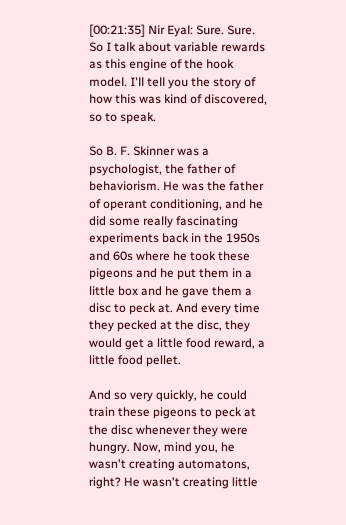[00:21:35] Nir Eyal: Sure. Sure. So I talk about variable rewards as this engine of the hook model. I'll tell you the story of how this was kind of discovered, so to speak.

So B. F. Skinner was a psychologist, the father of behaviorism. He was the father of operant conditioning, and he did some really fascinating experiments back in the 1950s and 60s where he took these pigeons and he put them in a little box and he gave them a disc to peck at. And every time they pecked at the disc, they would get a little food reward, a little food pellet.

And so very quickly, he could train these pigeons to peck at the disc whenever they were hungry. Now, mind you, he wasn't creating automatons, right? He wasn't creating little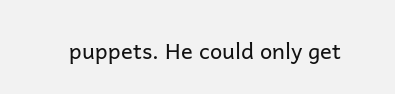puppets. He could only get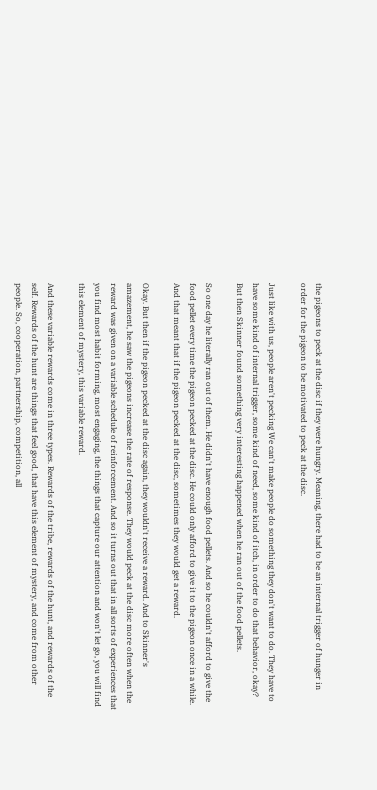the pigeons to peck at the disc if they were hungry. Meaning, there had to be an internal trigger of hunger in order for the pigeon to be motivated to peck at the disc.

Just like with us, people aren't pecking We can't make people do something they don't want to do. They have to have some kind of internal trigger, some kind of need, some kind of itch, in order to do that behavior, okay? But then Skinner found something very interesting happened when he ran out of the food pellets.

So one day he literally ran out of them. He didn't have enough food pellets. And so he couldn't afford to give the food pellet every time the pigeon pecked at the disc. He could only afford to give it to the pigeon once in a while. And that meant that if the pigeon pecked at the disc, sometimes they would get a reward.

Okay. But then if the pigeon pecked at the disc again, they wouldn't receive a reward. And to Skinner's amazement, he saw the pigeons increase the rate of response. They would peck at the disc more often when the reward was given on a variable schedule of reinforcement. And so it turns out that in all sorts of experiences that you find most habit forming, most engaging, the things that capture our attention and won't let go, you will find this element of mystery, this variable reward.

And these variable rewards come in three types. Rewards of the tribe, rewards of the hunt, and rewards of the self. Rewards of the hunt are things that feel good, that have this element of mystery, and come from other people. So, cooperation, partnership, competition, all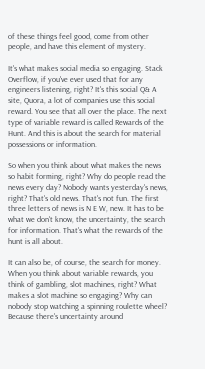of these things feel good, come from other people, and have this element of mystery.

It's what makes social media so engaging. Stack Overflow, if you've ever used that for any engineers listening, right? It's this social Q& A site, Quora, a lot of companies use this social reward. You see that all over the place. The next type of variable reward is called Rewards of the Hunt. And this is about the search for material possessions or information.

So when you think about what makes the news so habit forming, right? Why do people read the news every day? Nobody wants yesterday's news, right? That's old news. That's not fun. The first three letters of news is N E W, new. It has to be what we don't know, the uncertainty, the search for information. That's what the rewards of the hunt is all about.

It can also be, of course, the search for money. When you think about variable rewards, you think of gambling, slot machines, right? What makes a slot machine so engaging? Why can nobody stop watching a spinning roulette wheel? Because there's uncertainty around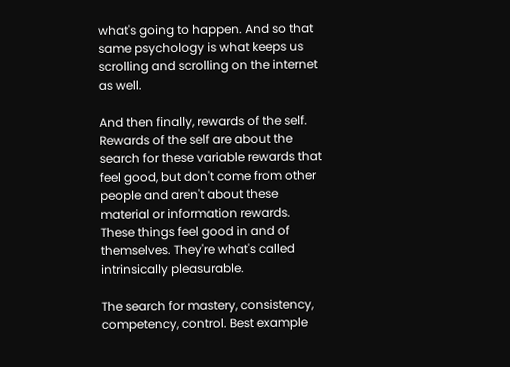what's going to happen. And so that same psychology is what keeps us scrolling and scrolling on the internet as well.

And then finally, rewards of the self. Rewards of the self are about the search for these variable rewards that feel good, but don't come from other people and aren't about these material or information rewards. These things feel good in and of themselves. They're what's called intrinsically pleasurable.

The search for mastery, consistency, competency, control. Best example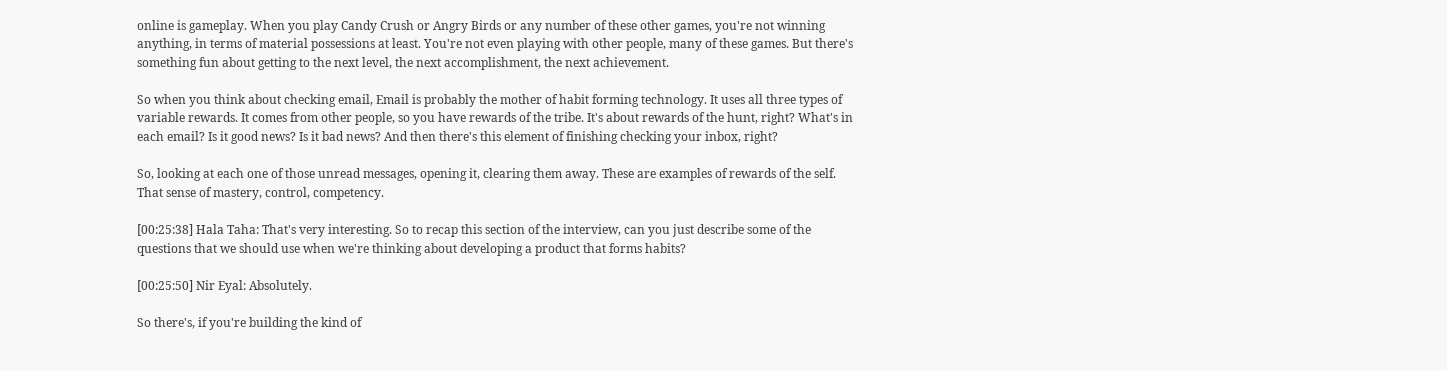online is gameplay. When you play Candy Crush or Angry Birds or any number of these other games, you're not winning anything, in terms of material possessions at least. You're not even playing with other people, many of these games. But there's something fun about getting to the next level, the next accomplishment, the next achievement.

So when you think about checking email, Email is probably the mother of habit forming technology. It uses all three types of variable rewards. It comes from other people, so you have rewards of the tribe. It's about rewards of the hunt, right? What's in each email? Is it good news? Is it bad news? And then there's this element of finishing checking your inbox, right?

So, looking at each one of those unread messages, opening it, clearing them away. These are examples of rewards of the self. That sense of mastery, control, competency.

[00:25:38] Hala Taha: That's very interesting. So to recap this section of the interview, can you just describe some of the questions that we should use when we're thinking about developing a product that forms habits?

[00:25:50] Nir Eyal: Absolutely.

So there's, if you're building the kind of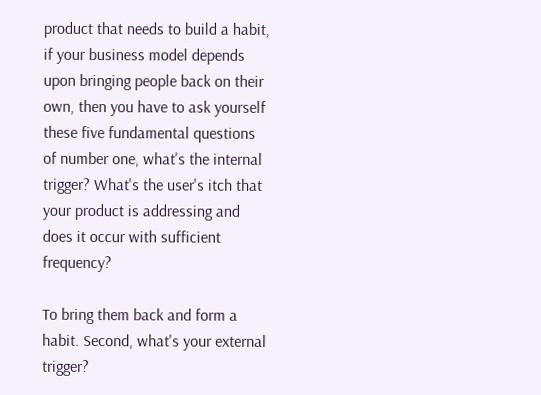product that needs to build a habit, if your business model depends upon bringing people back on their own, then you have to ask yourself these five fundamental questions of number one, what's the internal trigger? What's the user's itch that your product is addressing and does it occur with sufficient frequency?

To bring them back and form a habit. Second, what's your external trigger?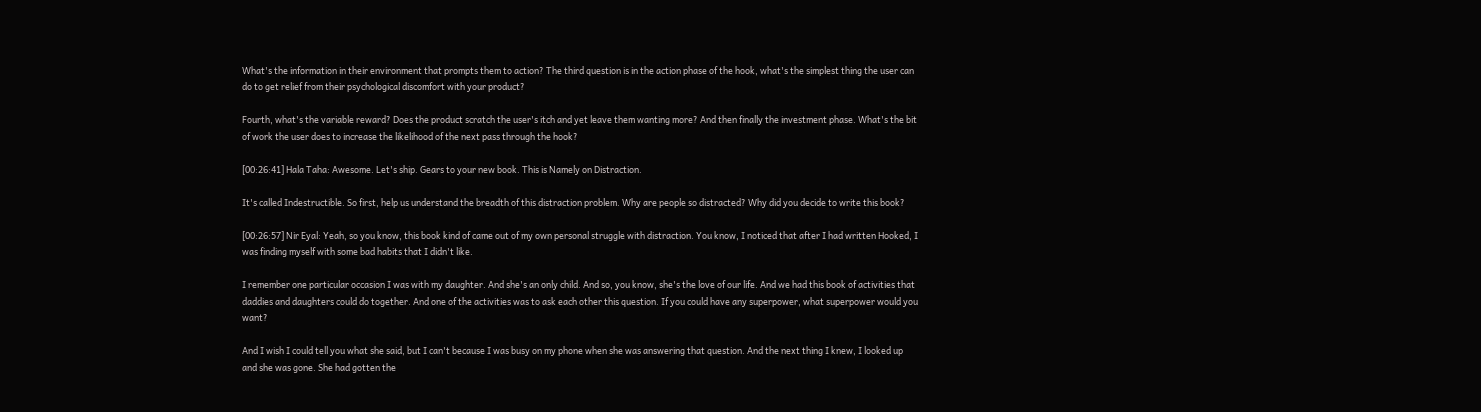What's the information in their environment that prompts them to action? The third question is in the action phase of the hook, what's the simplest thing the user can do to get relief from their psychological discomfort with your product?

Fourth, what's the variable reward? Does the product scratch the user's itch and yet leave them wanting more? And then finally the investment phase. What's the bit of work the user does to increase the likelihood of the next pass through the hook?

[00:26:41] Hala Taha: Awesome. Let's ship. Gears to your new book. This is Namely on Distraction.

It's called Indestructible. So first, help us understand the breadth of this distraction problem. Why are people so distracted? Why did you decide to write this book?

[00:26:57] Nir Eyal: Yeah, so you know, this book kind of came out of my own personal struggle with distraction. You know, I noticed that after I had written Hooked, I was finding myself with some bad habits that I didn't like.

I remember one particular occasion I was with my daughter. And she's an only child. And so, you know, she's the love of our life. And we had this book of activities that daddies and daughters could do together. And one of the activities was to ask each other this question. If you could have any superpower, what superpower would you want?

And I wish I could tell you what she said, but I can't because I was busy on my phone when she was answering that question. And the next thing I knew, I looked up and she was gone. She had gotten the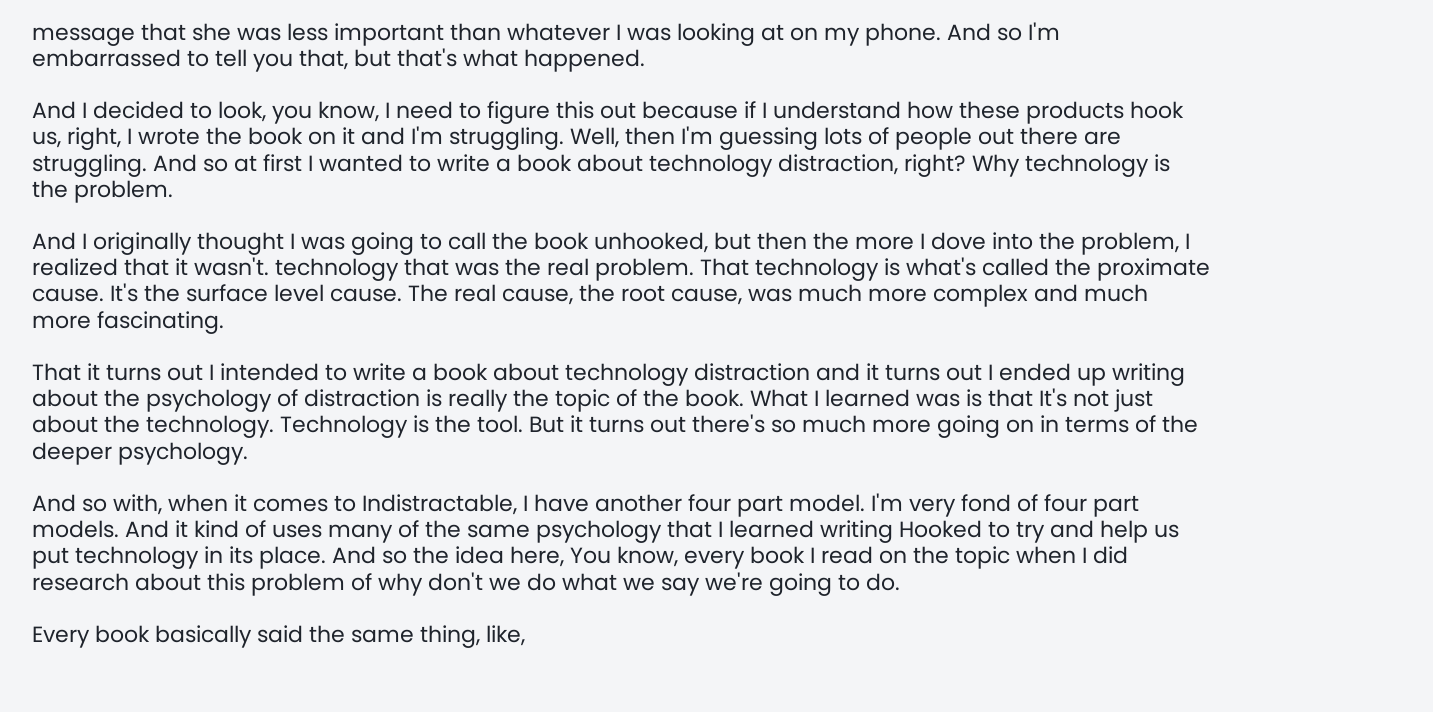message that she was less important than whatever I was looking at on my phone. And so I'm embarrassed to tell you that, but that's what happened.

And I decided to look, you know, I need to figure this out because if I understand how these products hook us, right, I wrote the book on it and I'm struggling. Well, then I'm guessing lots of people out there are struggling. And so at first I wanted to write a book about technology distraction, right? Why technology is the problem.

And I originally thought I was going to call the book unhooked, but then the more I dove into the problem, I realized that it wasn't. technology that was the real problem. That technology is what's called the proximate cause. It's the surface level cause. The real cause, the root cause, was much more complex and much more fascinating.

That it turns out I intended to write a book about technology distraction and it turns out I ended up writing about the psychology of distraction is really the topic of the book. What I learned was is that It's not just about the technology. Technology is the tool. But it turns out there's so much more going on in terms of the deeper psychology.

And so with, when it comes to Indistractable, I have another four part model. I'm very fond of four part models. And it kind of uses many of the same psychology that I learned writing Hooked to try and help us put technology in its place. And so the idea here, You know, every book I read on the topic when I did research about this problem of why don't we do what we say we're going to do.

Every book basically said the same thing, like,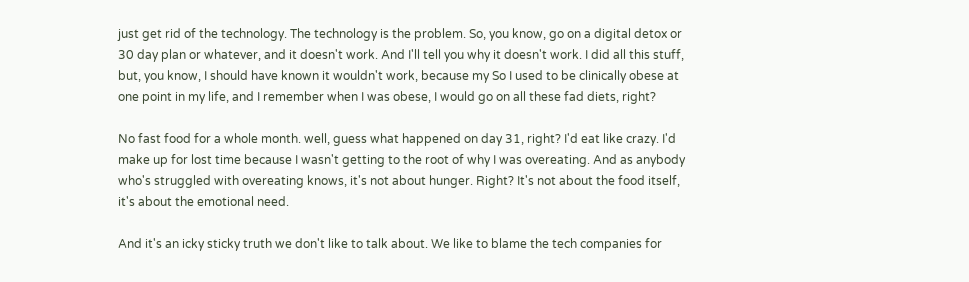just get rid of the technology. The technology is the problem. So, you know, go on a digital detox or 30 day plan or whatever, and it doesn't work. And I'll tell you why it doesn't work. I did all this stuff, but, you know, I should have known it wouldn't work, because my So I used to be clinically obese at one point in my life, and I remember when I was obese, I would go on all these fad diets, right?

No fast food for a whole month. well, guess what happened on day 31, right? I'd eat like crazy. I'd make up for lost time because I wasn't getting to the root of why I was overeating. And as anybody who's struggled with overeating knows, it's not about hunger. Right? It's not about the food itself, it's about the emotional need.

And it's an icky sticky truth we don't like to talk about. We like to blame the tech companies for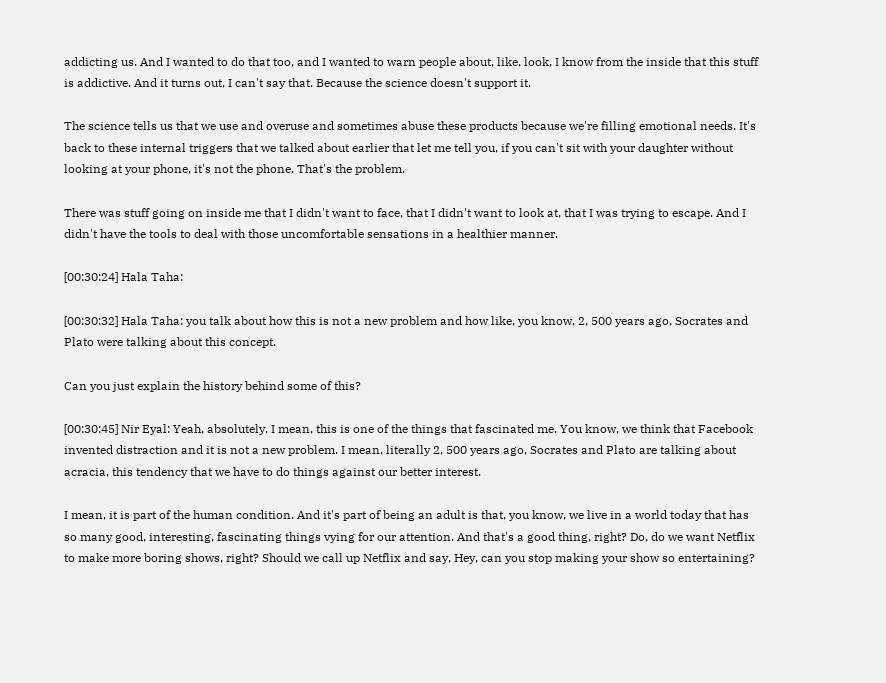addicting us. And I wanted to do that too, and I wanted to warn people about, like, look, I know from the inside that this stuff is addictive. And it turns out, I can't say that. Because the science doesn't support it.

The science tells us that we use and overuse and sometimes abuse these products because we're filling emotional needs. It's back to these internal triggers that we talked about earlier that let me tell you, if you can't sit with your daughter without looking at your phone, it's not the phone. That's the problem.

There was stuff going on inside me that I didn't want to face, that I didn't want to look at, that I was trying to escape. And I didn't have the tools to deal with those uncomfortable sensations in a healthier manner.

[00:30:24] Hala Taha:

[00:30:32] Hala Taha: you talk about how this is not a new problem and how like, you know, 2, 500 years ago, Socrates and Plato were talking about this concept.

Can you just explain the history behind some of this?

[00:30:45] Nir Eyal: Yeah, absolutely. I mean, this is one of the things that fascinated me. You know, we think that Facebook invented distraction and it is not a new problem. I mean, literally 2, 500 years ago, Socrates and Plato are talking about acracia, this tendency that we have to do things against our better interest.

I mean, it is part of the human condition. And it's part of being an adult is that, you know, we live in a world today that has so many good, interesting, fascinating things vying for our attention. And that's a good thing, right? Do, do we want Netflix to make more boring shows, right? Should we call up Netflix and say, Hey, can you stop making your show so entertaining?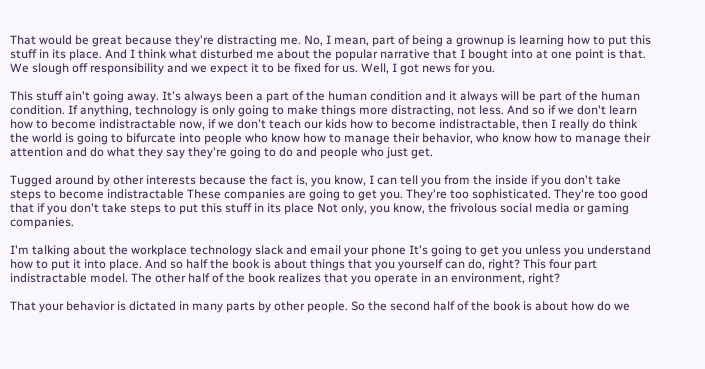That would be great because they're distracting me. No, I mean, part of being a grownup is learning how to put this stuff in its place. And I think what disturbed me about the popular narrative that I bought into at one point is that. We slough off responsibility and we expect it to be fixed for us. Well, I got news for you.

This stuff ain't going away. It's always been a part of the human condition and it always will be part of the human condition. If anything, technology is only going to make things more distracting, not less. And so if we don't learn how to become indistractable now, if we don't teach our kids how to become indistractable, then I really do think the world is going to bifurcate into people who know how to manage their behavior, who know how to manage their attention and do what they say they're going to do and people who just get.

Tugged around by other interests because the fact is, you know, I can tell you from the inside if you don't take steps to become indistractable These companies are going to get you. They're too sophisticated. They're too good that if you don't take steps to put this stuff in its place Not only, you know, the frivolous social media or gaming companies.

I'm talking about the workplace technology slack and email your phone It's going to get you unless you understand how to put it into place. And so half the book is about things that you yourself can do, right? This four part indistractable model. The other half of the book realizes that you operate in an environment, right?

That your behavior is dictated in many parts by other people. So the second half of the book is about how do we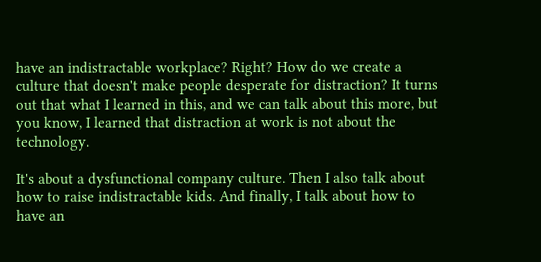have an indistractable workplace? Right? How do we create a culture that doesn't make people desperate for distraction? It turns out that what I learned in this, and we can talk about this more, but you know, I learned that distraction at work is not about the technology.

It's about a dysfunctional company culture. Then I also talk about how to raise indistractable kids. And finally, I talk about how to have an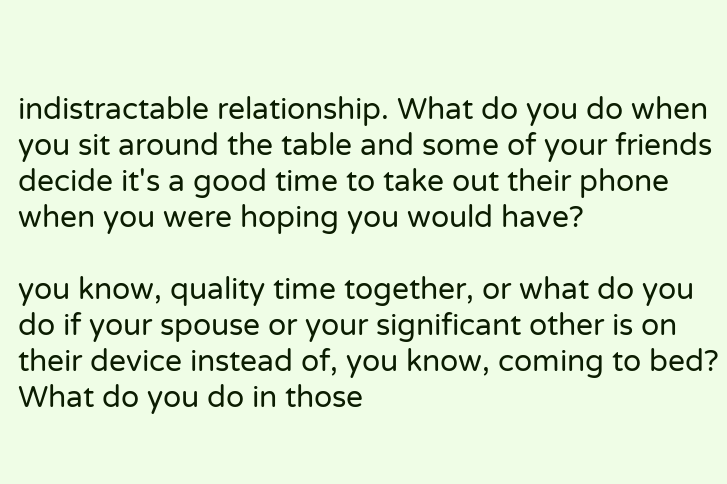indistractable relationship. What do you do when you sit around the table and some of your friends decide it's a good time to take out their phone when you were hoping you would have?

you know, quality time together, or what do you do if your spouse or your significant other is on their device instead of, you know, coming to bed? What do you do in those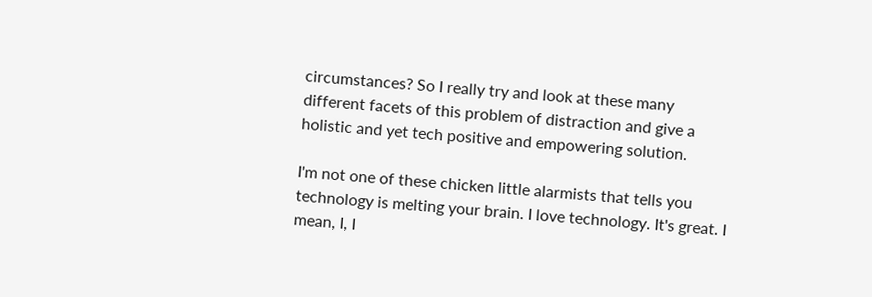circumstances? So I really try and look at these many different facets of this problem of distraction and give a holistic and yet tech positive and empowering solution.

I'm not one of these chicken little alarmists that tells you technology is melting your brain. I love technology. It's great. I mean, I, I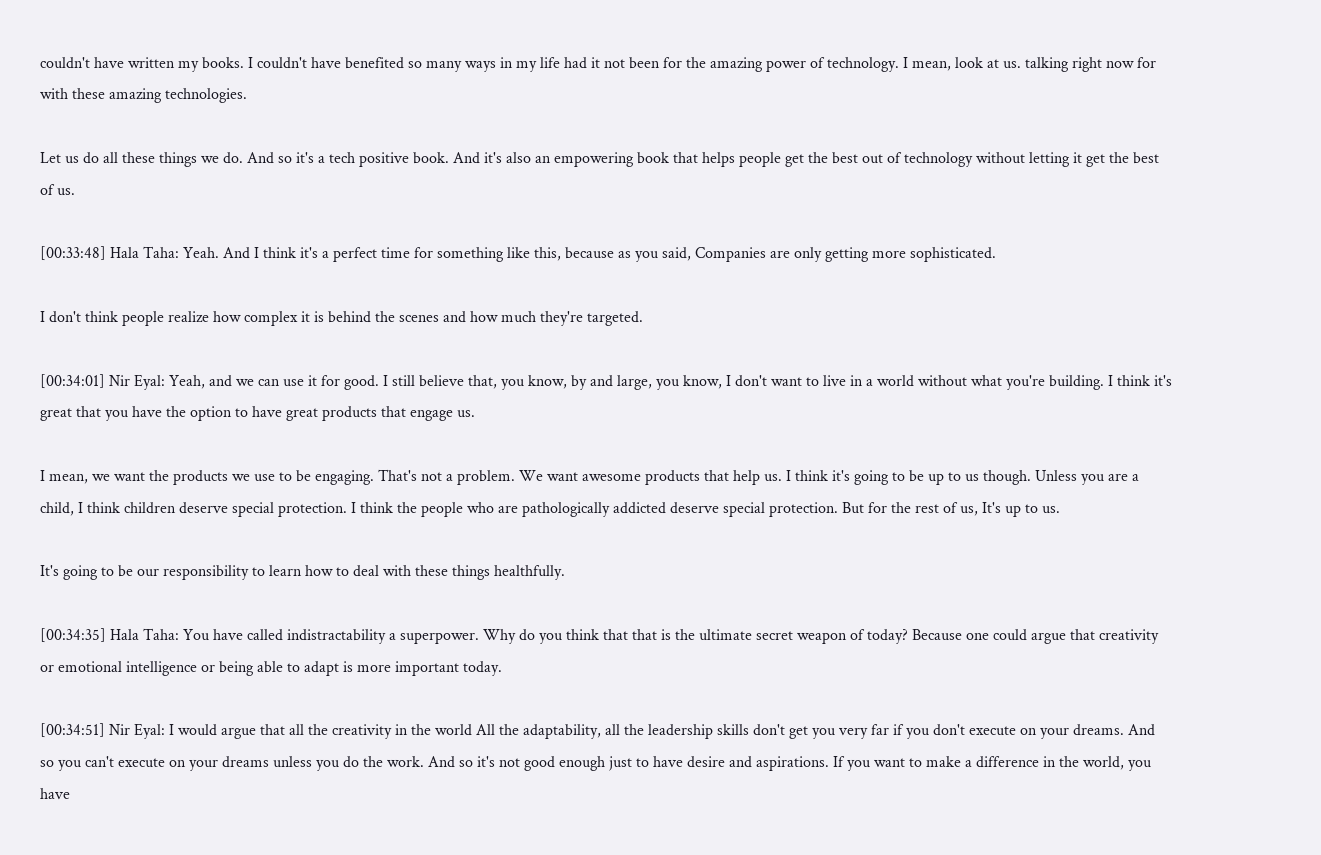couldn't have written my books. I couldn't have benefited so many ways in my life had it not been for the amazing power of technology. I mean, look at us. talking right now for with these amazing technologies.

Let us do all these things we do. And so it's a tech positive book. And it's also an empowering book that helps people get the best out of technology without letting it get the best of us.

[00:33:48] Hala Taha: Yeah. And I think it's a perfect time for something like this, because as you said, Companies are only getting more sophisticated.

I don't think people realize how complex it is behind the scenes and how much they're targeted.

[00:34:01] Nir Eyal: Yeah, and we can use it for good. I still believe that, you know, by and large, you know, I don't want to live in a world without what you're building. I think it's great that you have the option to have great products that engage us.

I mean, we want the products we use to be engaging. That's not a problem. We want awesome products that help us. I think it's going to be up to us though. Unless you are a child, I think children deserve special protection. I think the people who are pathologically addicted deserve special protection. But for the rest of us, It's up to us.

It's going to be our responsibility to learn how to deal with these things healthfully.

[00:34:35] Hala Taha: You have called indistractability a superpower. Why do you think that that is the ultimate secret weapon of today? Because one could argue that creativity or emotional intelligence or being able to adapt is more important today.

[00:34:51] Nir Eyal: I would argue that all the creativity in the world All the adaptability, all the leadership skills don't get you very far if you don't execute on your dreams. And so you can't execute on your dreams unless you do the work. And so it's not good enough just to have desire and aspirations. If you want to make a difference in the world, you have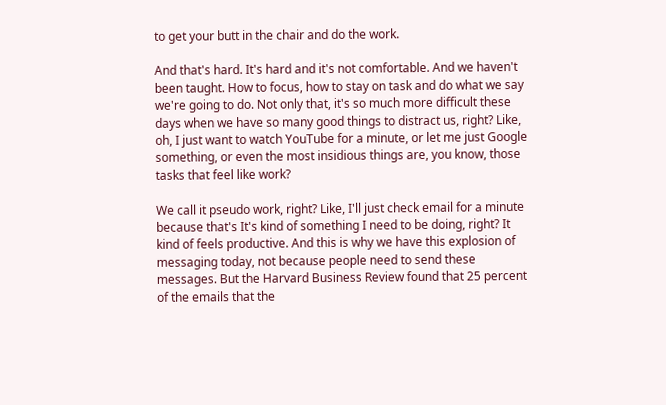to get your butt in the chair and do the work.

And that's hard. It's hard and it's not comfortable. And we haven't been taught. How to focus, how to stay on task and do what we say we're going to do. Not only that, it's so much more difficult these days when we have so many good things to distract us, right? Like, oh, I just want to watch YouTube for a minute, or let me just Google something, or even the most insidious things are, you know, those tasks that feel like work?

We call it pseudo work, right? Like, I'll just check email for a minute because that's It's kind of something I need to be doing, right? It kind of feels productive. And this is why we have this explosion of messaging today, not because people need to send these messages. But the Harvard Business Review found that 25 percent of the emails that the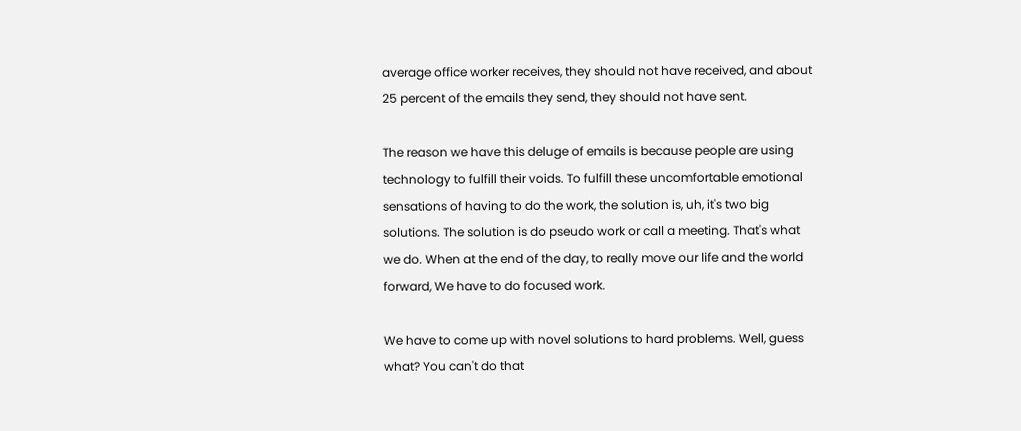average office worker receives, they should not have received, and about 25 percent of the emails they send, they should not have sent.

The reason we have this deluge of emails is because people are using technology to fulfill their voids. To fulfill these uncomfortable emotional sensations of having to do the work, the solution is, uh, it's two big solutions. The solution is do pseudo work or call a meeting. That's what we do. When at the end of the day, to really move our life and the world forward, We have to do focused work.

We have to come up with novel solutions to hard problems. Well, guess what? You can't do that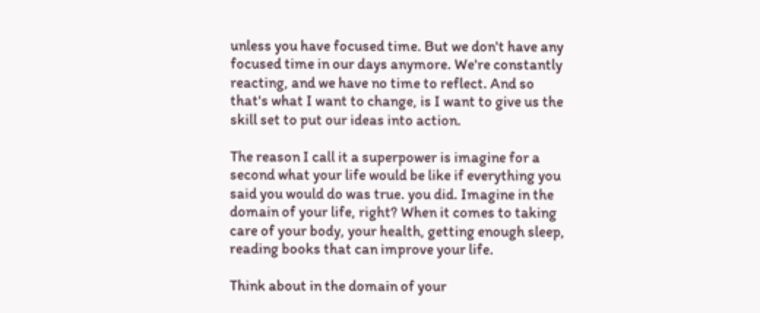unless you have focused time. But we don't have any focused time in our days anymore. We're constantly reacting, and we have no time to reflect. And so that's what I want to change, is I want to give us the skill set to put our ideas into action.

The reason I call it a superpower is imagine for a second what your life would be like if everything you said you would do was true. you did. Imagine in the domain of your life, right? When it comes to taking care of your body, your health, getting enough sleep, reading books that can improve your life.

Think about in the domain of your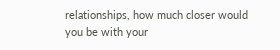relationships, how much closer would you be with your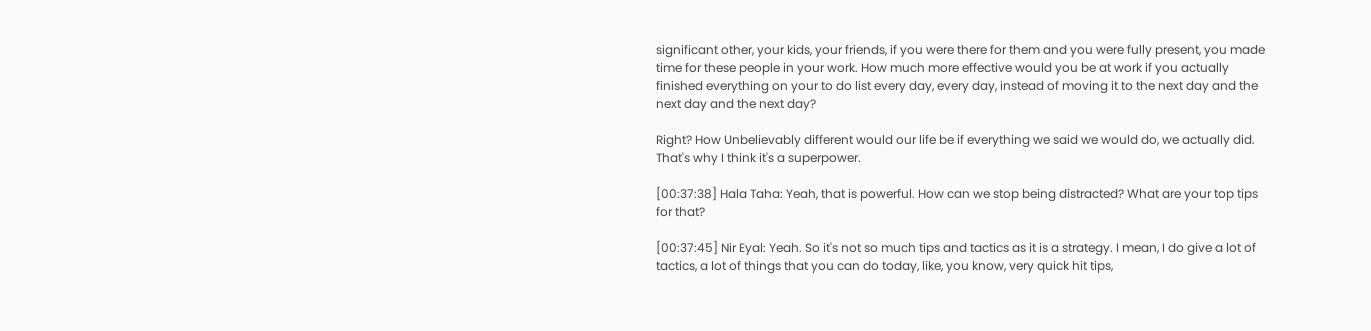significant other, your kids, your friends, if you were there for them and you were fully present, you made time for these people in your work. How much more effective would you be at work if you actually finished everything on your to do list every day, every day, instead of moving it to the next day and the next day and the next day?

Right? How Unbelievably different would our life be if everything we said we would do, we actually did. That's why I think it's a superpower.

[00:37:38] Hala Taha: Yeah, that is powerful. How can we stop being distracted? What are your top tips for that?

[00:37:45] Nir Eyal: Yeah. So it's not so much tips and tactics as it is a strategy. I mean, I do give a lot of tactics, a lot of things that you can do today, like, you know, very quick hit tips,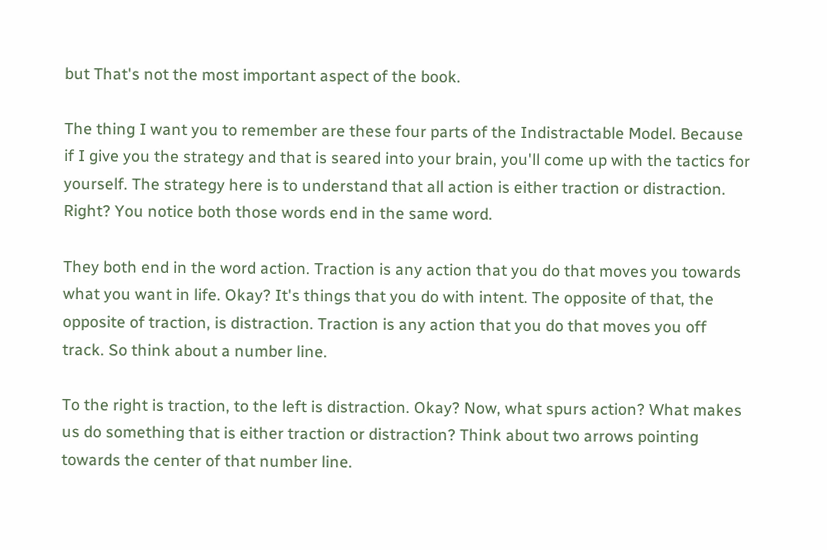but That's not the most important aspect of the book.

The thing I want you to remember are these four parts of the Indistractable Model. Because if I give you the strategy and that is seared into your brain, you'll come up with the tactics for yourself. The strategy here is to understand that all action is either traction or distraction. Right? You notice both those words end in the same word.

They both end in the word action. Traction is any action that you do that moves you towards what you want in life. Okay? It's things that you do with intent. The opposite of that, the opposite of traction, is distraction. Traction is any action that you do that moves you off track. So think about a number line.

To the right is traction, to the left is distraction. Okay? Now, what spurs action? What makes us do something that is either traction or distraction? Think about two arrows pointing towards the center of that number line.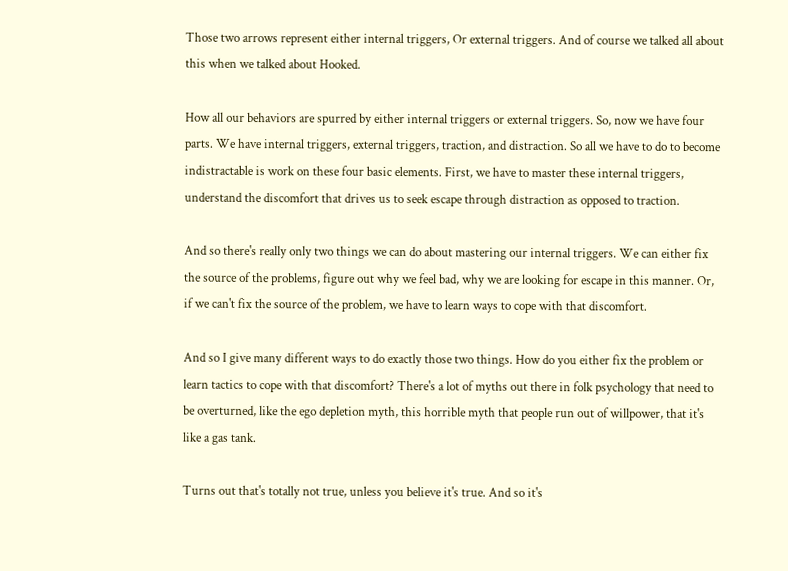Those two arrows represent either internal triggers, Or external triggers. And of course we talked all about this when we talked about Hooked.

How all our behaviors are spurred by either internal triggers or external triggers. So, now we have four parts. We have internal triggers, external triggers, traction, and distraction. So all we have to do to become indistractable is work on these four basic elements. First, we have to master these internal triggers, understand the discomfort that drives us to seek escape through distraction as opposed to traction.

And so there's really only two things we can do about mastering our internal triggers. We can either fix the source of the problems, figure out why we feel bad, why we are looking for escape in this manner. Or, if we can't fix the source of the problem, we have to learn ways to cope with that discomfort.

And so I give many different ways to do exactly those two things. How do you either fix the problem or learn tactics to cope with that discomfort? There's a lot of myths out there in folk psychology that need to be overturned, like the ego depletion myth, this horrible myth that people run out of willpower, that it's like a gas tank.

Turns out that's totally not true, unless you believe it's true. And so it's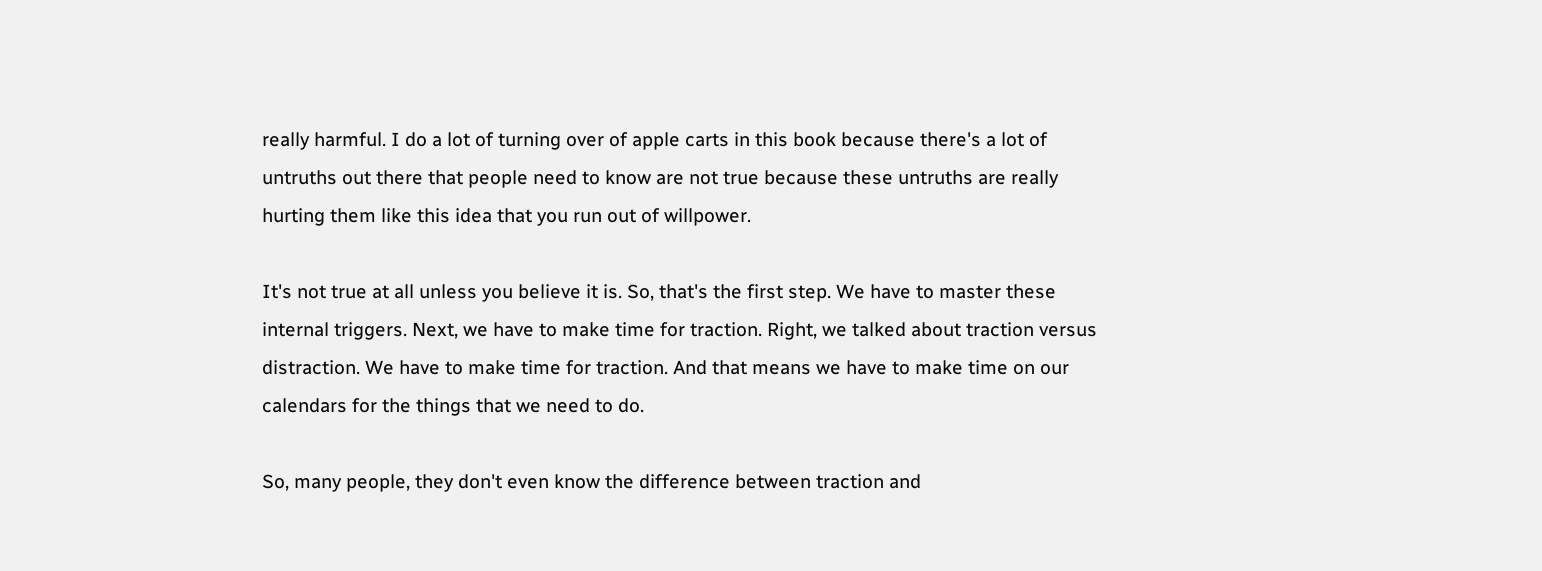really harmful. I do a lot of turning over of apple carts in this book because there's a lot of untruths out there that people need to know are not true because these untruths are really hurting them like this idea that you run out of willpower.

It's not true at all unless you believe it is. So, that's the first step. We have to master these internal triggers. Next, we have to make time for traction. Right, we talked about traction versus distraction. We have to make time for traction. And that means we have to make time on our calendars for the things that we need to do.

So, many people, they don't even know the difference between traction and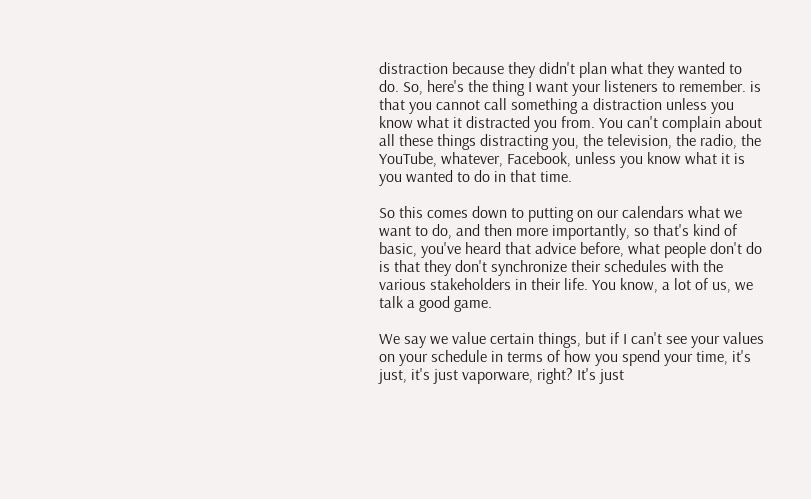distraction because they didn't plan what they wanted to do. So, here's the thing I want your listeners to remember. is that you cannot call something a distraction unless you know what it distracted you from. You can't complain about all these things distracting you, the television, the radio, the YouTube, whatever, Facebook, unless you know what it is you wanted to do in that time.

So this comes down to putting on our calendars what we want to do, and then more importantly, so that's kind of basic, you've heard that advice before, what people don't do is that they don't synchronize their schedules with the various stakeholders in their life. You know, a lot of us, we talk a good game.

We say we value certain things, but if I can't see your values on your schedule in terms of how you spend your time, it's just, it's just vaporware, right? It's just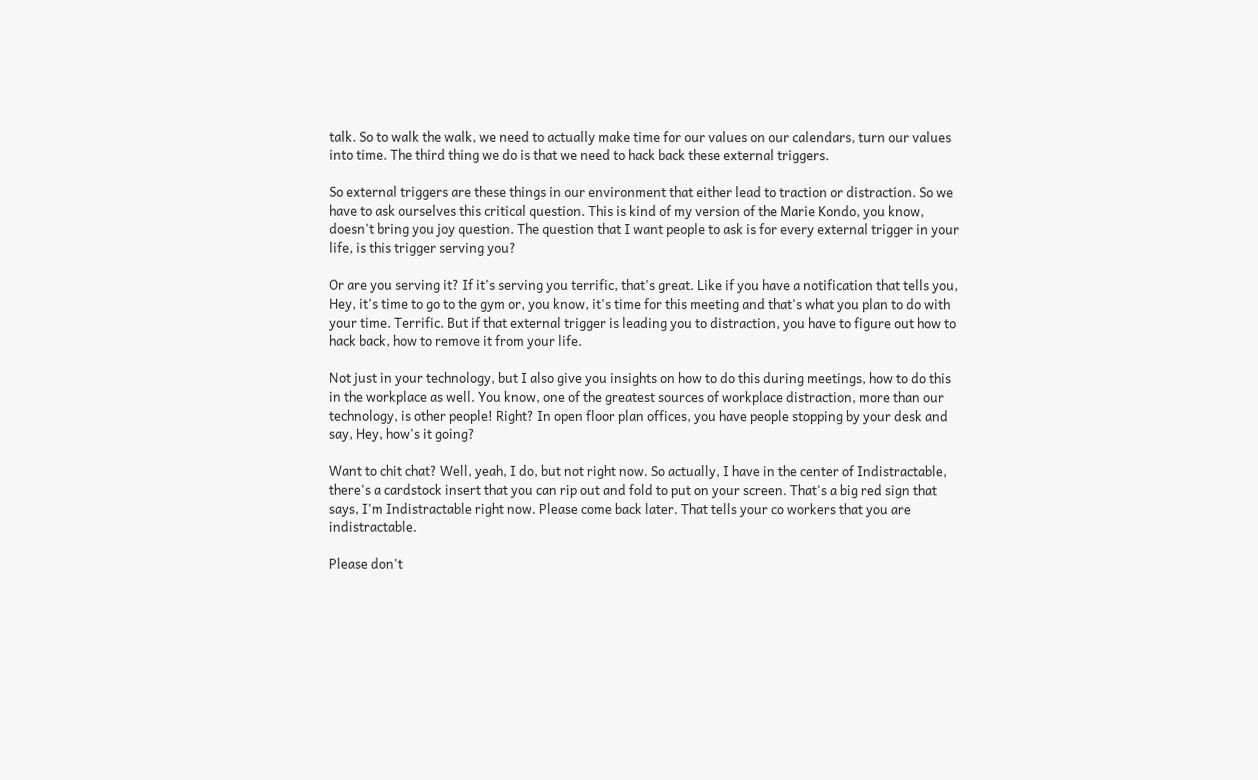talk. So to walk the walk, we need to actually make time for our values on our calendars, turn our values into time. The third thing we do is that we need to hack back these external triggers.

So external triggers are these things in our environment that either lead to traction or distraction. So we have to ask ourselves this critical question. This is kind of my version of the Marie Kondo, you know, doesn't bring you joy question. The question that I want people to ask is for every external trigger in your life, is this trigger serving you?

Or are you serving it? If it's serving you terrific, that's great. Like if you have a notification that tells you, Hey, it's time to go to the gym or, you know, it's time for this meeting and that's what you plan to do with your time. Terrific. But if that external trigger is leading you to distraction, you have to figure out how to hack back, how to remove it from your life.

Not just in your technology, but I also give you insights on how to do this during meetings, how to do this in the workplace as well. You know, one of the greatest sources of workplace distraction, more than our technology, is other people! Right? In open floor plan offices, you have people stopping by your desk and say, Hey, how's it going?

Want to chit chat? Well, yeah, I do, but not right now. So actually, I have in the center of Indistractable, there's a cardstock insert that you can rip out and fold to put on your screen. That's a big red sign that says, I'm Indistractable right now. Please come back later. That tells your co workers that you are indistractable.

Please don't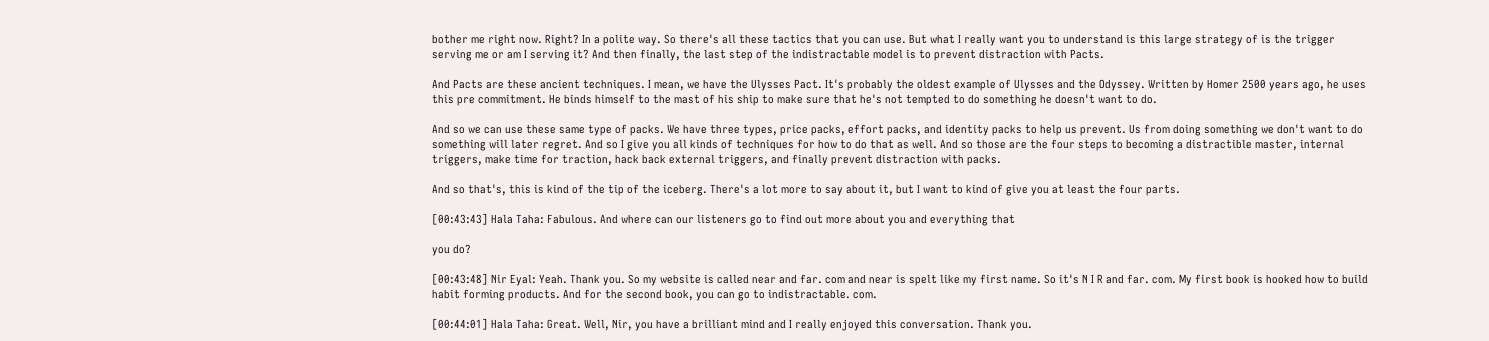bother me right now. Right? In a polite way. So there's all these tactics that you can use. But what I really want you to understand is this large strategy of is the trigger serving me or am I serving it? And then finally, the last step of the indistractable model is to prevent distraction with Pacts.

And Pacts are these ancient techniques. I mean, we have the Ulysses Pact. It's probably the oldest example of Ulysses and the Odyssey. Written by Homer 2500 years ago, he uses this pre commitment. He binds himself to the mast of his ship to make sure that he's not tempted to do something he doesn't want to do.

And so we can use these same type of packs. We have three types, price packs, effort packs, and identity packs to help us prevent. Us from doing something we don't want to do something will later regret. And so I give you all kinds of techniques for how to do that as well. And so those are the four steps to becoming a distractible master, internal triggers, make time for traction, hack back external triggers, and finally prevent distraction with packs.

And so that's, this is kind of the tip of the iceberg. There's a lot more to say about it, but I want to kind of give you at least the four parts.

[00:43:43] Hala Taha: Fabulous. And where can our listeners go to find out more about you and everything that

you do?

[00:43:48] Nir Eyal: Yeah. Thank you. So my website is called near and far. com and near is spelt like my first name. So it's N I R and far. com. My first book is hooked how to build habit forming products. And for the second book, you can go to indistractable. com.

[00:44:01] Hala Taha: Great. Well, Nir, you have a brilliant mind and I really enjoyed this conversation. Thank you.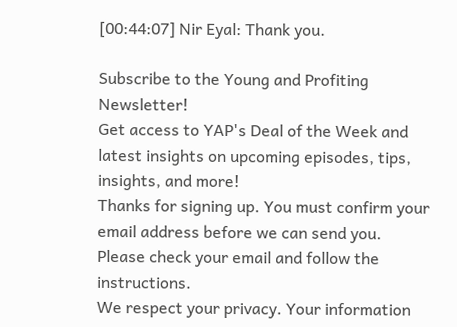[00:44:07] Nir Eyal: Thank you.

Subscribe to the Young and Profiting Newsletter!
Get access to YAP's Deal of the Week and latest insights on upcoming episodes, tips, insights, and more!
Thanks for signing up. You must confirm your email address before we can send you. Please check your email and follow the instructions.
We respect your privacy. Your information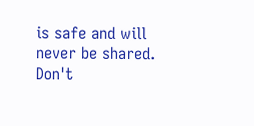is safe and will never be shared.
Don't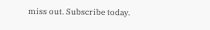miss out. Subscribe today.